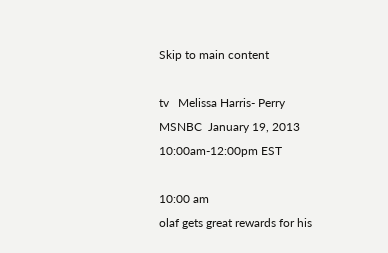Skip to main content

tv   Melissa Harris- Perry  MSNBC  January 19, 2013 10:00am-12:00pm EST

10:00 am
olaf gets great rewards for his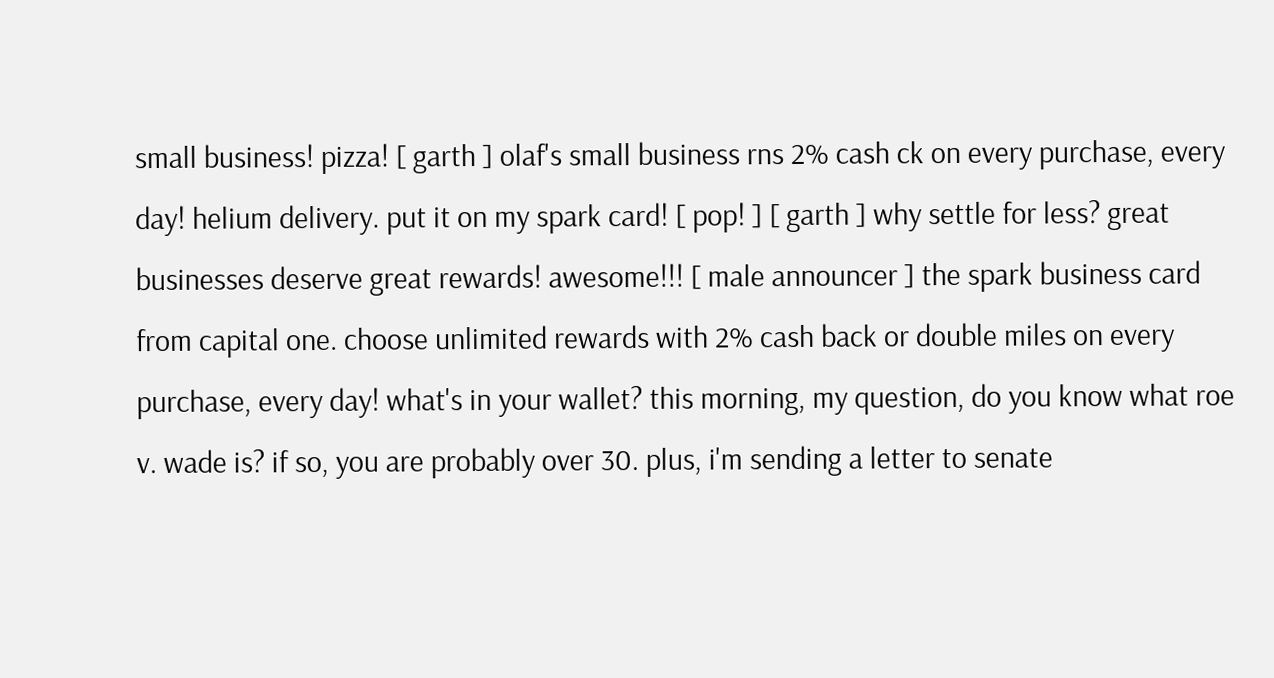small business! pizza! [ garth ] olaf's small business rns 2% cash ck on every purchase, every day! helium delivery. put it on my spark card! [ pop! ] [ garth ] why settle for less? great businesses deserve great rewards! awesome!!! [ male announcer ] the spark business card from capital one. choose unlimited rewards with 2% cash back or double miles on every purchase, every day! what's in your wallet? this morning, my question, do you know what roe v. wade is? if so, you are probably over 30. plus, i'm sending a letter to senate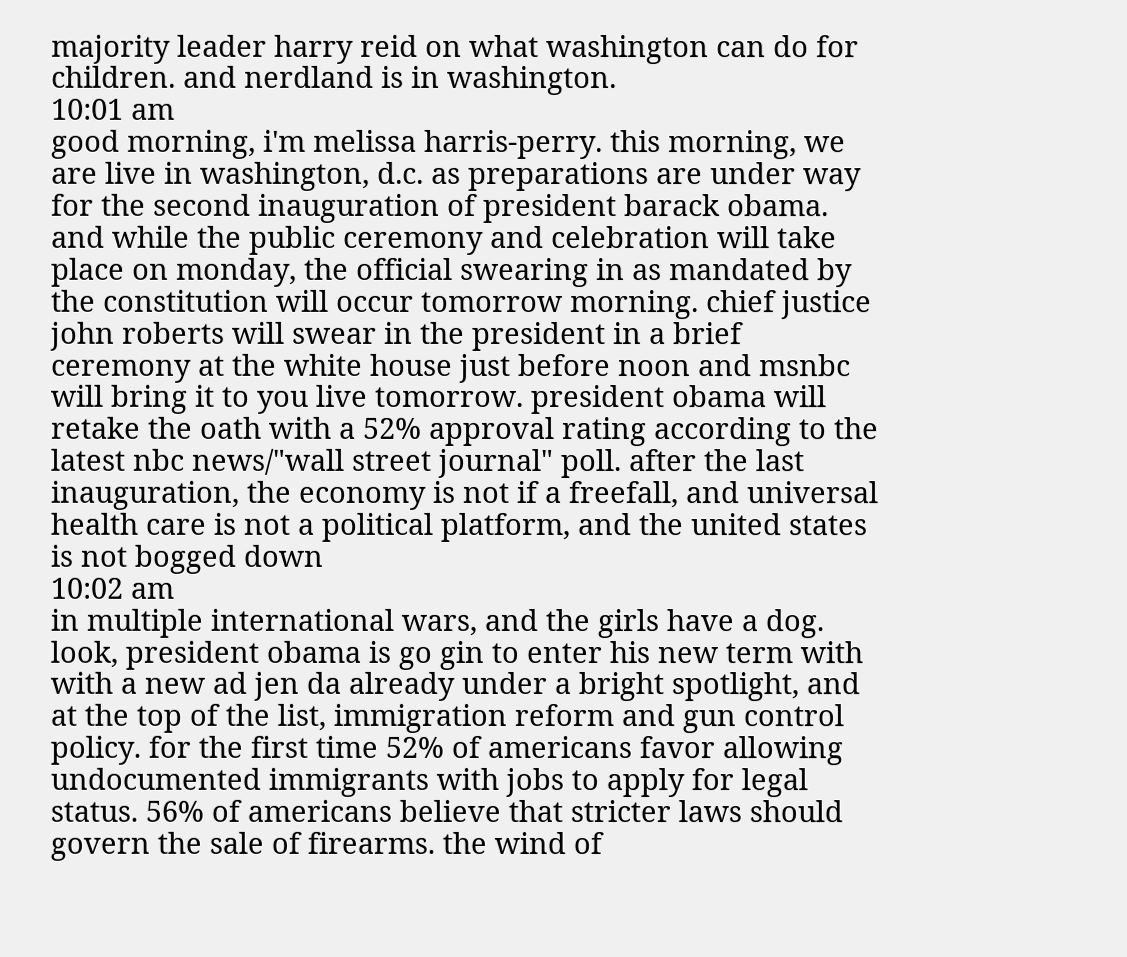majority leader harry reid on what washington can do for children. and nerdland is in washington.
10:01 am
good morning, i'm melissa harris-perry. this morning, we are live in washington, d.c. as preparations are under way for the second inauguration of president barack obama. and while the public ceremony and celebration will take place on monday, the official swearing in as mandated by the constitution will occur tomorrow morning. chief justice john roberts will swear in the president in a brief ceremony at the white house just before noon and msnbc will bring it to you live tomorrow. president obama will retake the oath with a 52% approval rating according to the latest nbc news/"wall street journal" poll. after the last inauguration, the economy is not if a freefall, and universal health care is not a political platform, and the united states is not bogged down
10:02 am
in multiple international wars, and the girls have a dog. look, president obama is go gin to enter his new term with with a new ad jen da already under a bright spotlight, and at the top of the list, immigration reform and gun control policy. for the first time 52% of americans favor allowing undocumented immigrants with jobs to apply for legal status. 56% of americans believe that stricter laws should govern the sale of firearms. the wind of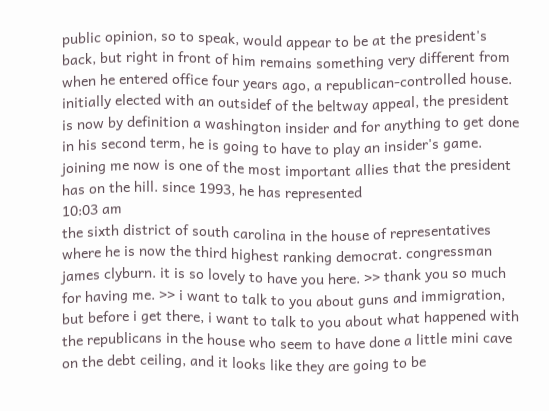public opinion, so to speak, would appear to be at the president's back, but right in front of him remains something very different from when he entered office four years ago, a republican-controlled house. initially elected with an outsidef of the beltway appeal, the president is now by definition a washington insider and for anything to get done in his second term, he is going to have to play an insider's game. joining me now is one of the most important allies that the president has on the hill. since 1993, he has represented
10:03 am
the sixth district of south carolina in the house of representatives where he is now the third highest ranking democrat. congressman james clyburn. it is so lovely to have you here. >> thank you so much for having me. >> i want to talk to you about guns and immigration, but before i get there, i want to talk to you about what happened with the republicans in the house who seem to have done a little mini cave on the debt ceiling, and it looks like they are going to be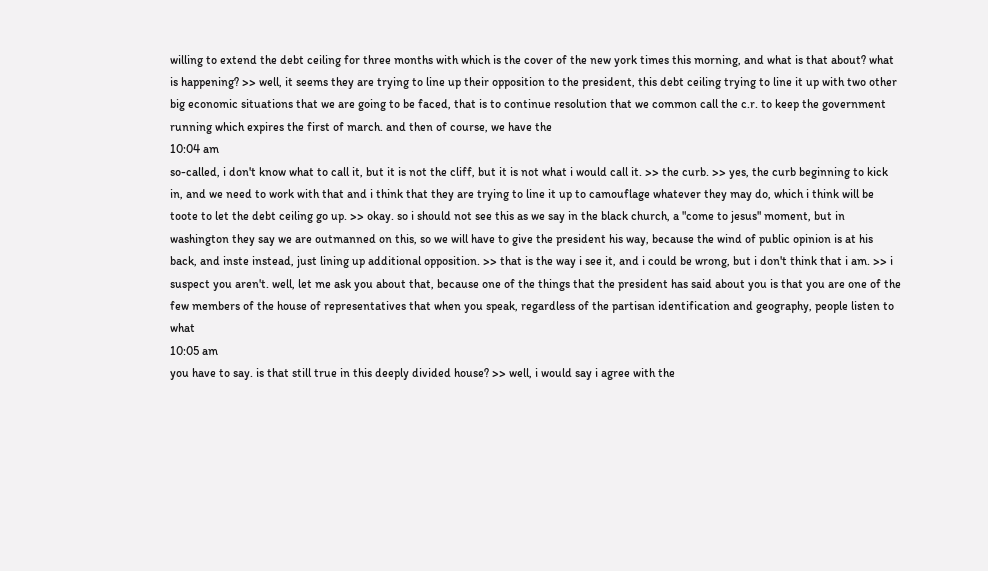willing to extend the debt ceiling for three months with which is the cover of the new york times this morning, and what is that about? what is happening? >> well, it seems they are trying to line up their opposition to the president, this debt ceiling trying to line it up with two other big economic situations that we are going to be faced, that is to continue resolution that we common call the c.r. to keep the government running which expires the first of march. and then of course, we have the
10:04 am
so-called, i don't know what to call it, but it is not the cliff, but it is not what i would call it. >> the curb. >> yes, the curb beginning to kick in, and we need to work with that and i think that they are trying to line it up to camouflage whatever they may do, which i think will be toote to let the debt ceiling go up. >> okay. so i should not see this as we say in the black church, a "come to jesus" moment, but in washington they say we are outmanned on this, so we will have to give the president his way, because the wind of public opinion is at his back, and inste instead, just lining up additional opposition. >> that is the way i see it, and i could be wrong, but i don't think that i am. >> i suspect you aren't. well, let me ask you about that, because one of the things that the president has said about you is that you are one of the few members of the house of representatives that when you speak, regardless of the partisan identification and geography, people listen to what
10:05 am
you have to say. is that still true in this deeply divided house? >> well, i would say i agree with the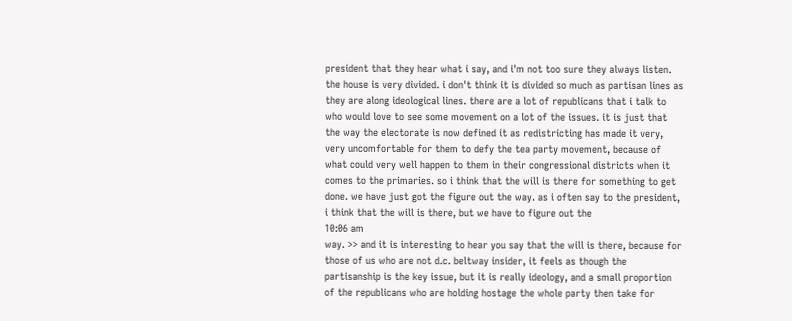president that they hear what i say, and i'm not too sure they always listen. the house is very divided. i don't think it is divided so much as partisan lines as they are along ideological lines. there are a lot of republicans that i talk to who would love to see some movement on a lot of the issues. it is just that the way the electorate is now defined it as redistricting has made it very, very uncomfortable for them to defy the tea party movement, because of what could very well happen to them in their congressional districts when it comes to the primaries. so i think that the will is there for something to get done. we have just got the figure out the way. as i often say to the president, i think that the will is there, but we have to figure out the
10:06 am
way. >> and it is interesting to hear you say that the will is there, because for those of us who are not d.c. beltway insider, it feels as though the partisanship is the key issue, but it is really ideology, and a small proportion of the republicans who are holding hostage the whole party then take for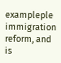exampleple immigration reform, and is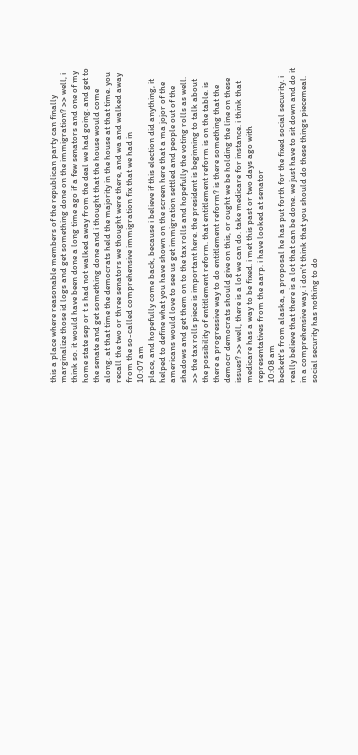this a place where reasonable members of the republican party can finally marginalize those id logs and get something done on the immigration? >> well, i think so. it would have been done a long time ago if a few senators and one of my home state sep or t s had not walked away from the deal we had going. and get to the senate and get something done and i thought that the house would come along. at that time the democrats held the majority in the house at that time. you recall the two or three senators we thought were there, and wa and walked away from the so-called comprehensive immigration fix that we had in
10:07 am
place, and hopefully come back, because i believe if this election did anything, it helped to define what you have shown on the screen here that a ma jojor of the americans would love to see us get immigration settled and people out of the shadows and get them on to the tax rolls and hopefully the voting rolls as well. >> the tax rolls piece is important here. the president is beginning to talk about the possibility of entitlement reform. that entitlement reform is on the table. is there a progressive way to do entitlement reform? is there something that the democr democrats should give on this, or ought we be holding the line on these issues? >> well, there is a lot we can do. take medicare for instance. i think that medicare has a way to be fixed. i met this past or two days ago with representatives from the aarp. i have looked at senator
10:08 am
beckett's from alaska, a proposal he has put forth for the fixed social security. i really believe that there is a lot that can be done. we just have to sit down and do it in a comprehensive way. i don't think that you should do these things piecemeal. social security has nothing to do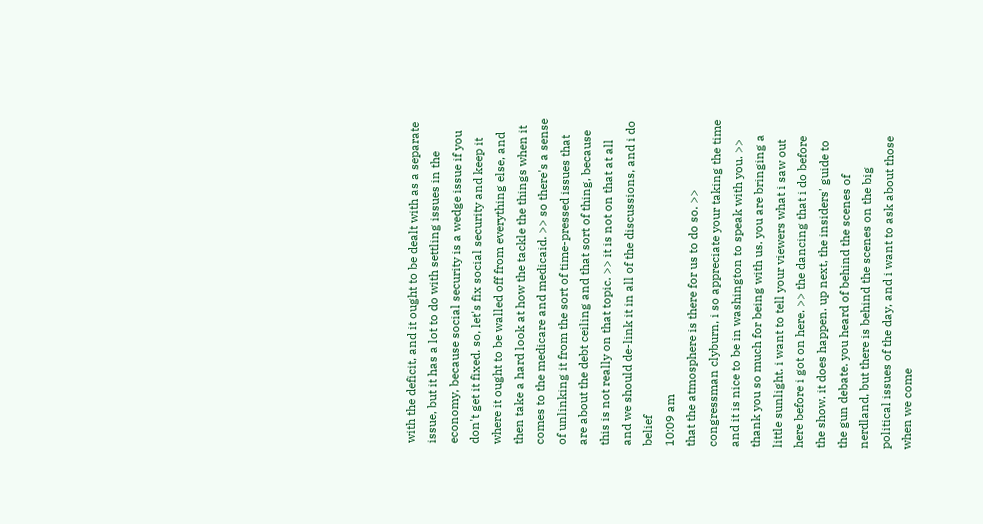with the deficit, and it ought to be dealt with as a separate issue, but it has a lot to do with settling issues in the economy, because social security is a wedge issue if you don't get it fixed. so, let's fix social security and keep it where it ought to be walled off from everything else, and then take a hard look at how the tackle the things when it comes to the medicare and medicaid. >> so there's a sense of unlinking it from the sort of time-pressed issues that are about the debt ceiling and that sort of thing, because this is not really on that topic. >> it is not on that at all and we should de-link it in all of the discussions, and i do belief
10:09 am
that the atmosphere is there for us to do so. >> congressman clyburn, i so appreciate your taking the time and it is nice to be in washington to speak with you. >> thank you so much for being with us. you are bringing a little sunlight. i want to tell your viewers what i saw out here before i got on here. >> the dancing that i do before the show. it does happen. up next, the insiders' guide to the gun debate. you heard of behind the scenes of nerdland, but there is behind the scenes on the big political issues of the day, and i want to ask about those when we come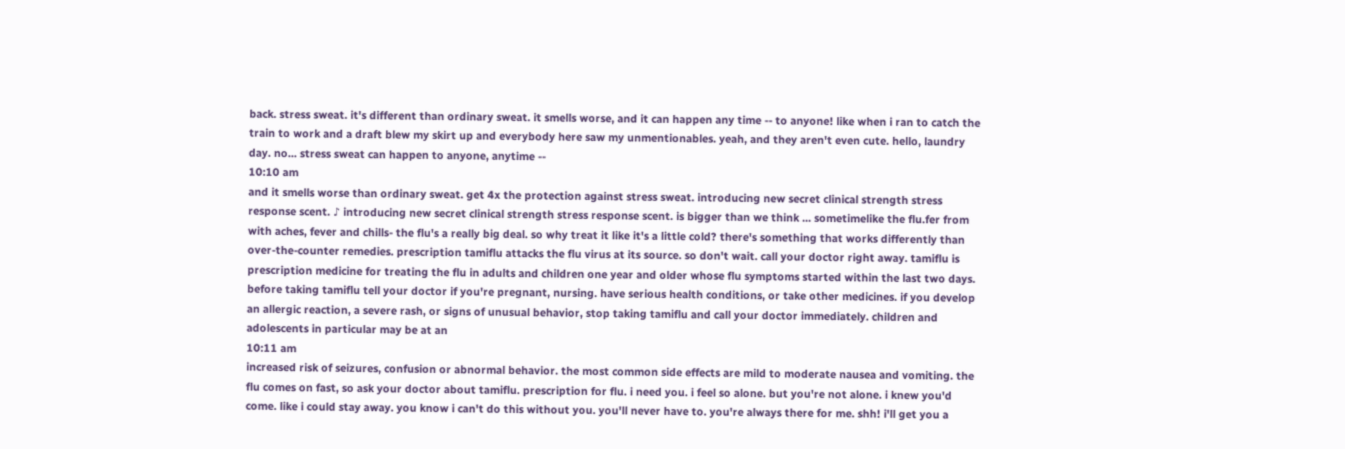back. stress sweat. it's different than ordinary sweat. it smells worse, and it can happen any time -- to anyone! like when i ran to catch the train to work and a draft blew my skirt up and everybody here saw my unmentionables. yeah, and they aren't even cute. hello, laundry day. no... stress sweat can happen to anyone, anytime --
10:10 am
and it smells worse than ordinary sweat. get 4x the protection against stress sweat. introducing new secret clinical strength stress response scent. ♪ introducing new secret clinical strength stress response scent. is bigger than we think ... sometimelike the flu.fer from with aches, fever and chills- the flu's a really big deal. so why treat it like it's a little cold? there's something that works differently than over-the-counter remedies. prescription tamiflu attacks the flu virus at its source. so don't wait. call your doctor right away. tamiflu is prescription medicine for treating the flu in adults and children one year and older whose flu symptoms started within the last two days. before taking tamiflu tell your doctor if you're pregnant, nursing. have serious health conditions, or take other medicines. if you develop an allergic reaction, a severe rash, or signs of unusual behavior, stop taking tamiflu and call your doctor immediately. children and adolescents in particular may be at an
10:11 am
increased risk of seizures, confusion or abnormal behavior. the most common side effects are mild to moderate nausea and vomiting. the flu comes on fast, so ask your doctor about tamiflu. prescription for flu. i need you. i feel so alone. but you're not alone. i knew you'd come. like i could stay away. you know i can't do this without you. you'll never have to. you're always there for me. shh! i'll get you a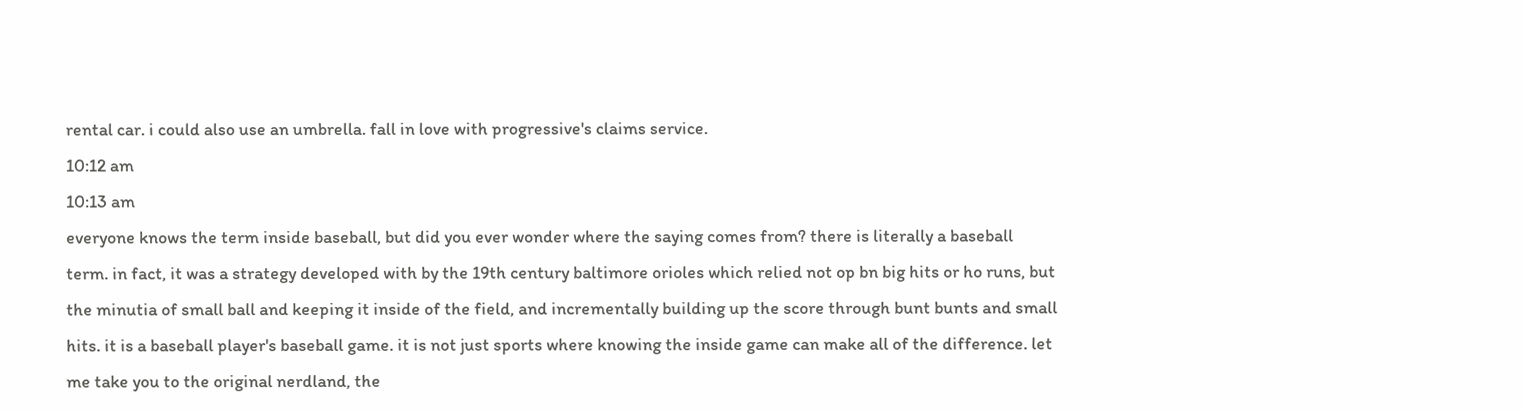rental car. i could also use an umbrella. fall in love with progressive's claims service.
10:12 am
10:13 am
everyone knows the term inside baseball, but did you ever wonder where the saying comes from? there is literally a baseball term. in fact, it was a strategy developed with by the 19th century baltimore orioles which relied not op bn big hits or ho runs, but the minutia of small ball and keeping it inside of the field, and incrementally building up the score through bunt bunts and small hits. it is a baseball player's baseball game. it is not just sports where knowing the inside game can make all of the difference. let me take you to the original nerdland, the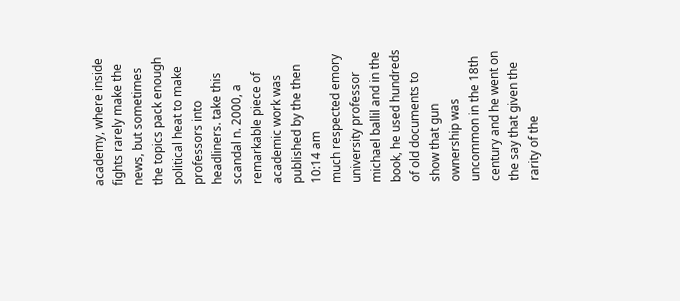academy, where inside fights rarely make the news, but sometimes the topics pack enough political heat to make professors into headliners. take this scandal n. 2000, a remarkable piece of academic work was published by the then
10:14 am
much respected emory university professor michael ballil and in the book, he used hundreds of old documents to show that gun ownership was uncommon in the 18th century and he went on the say that given the rarity of the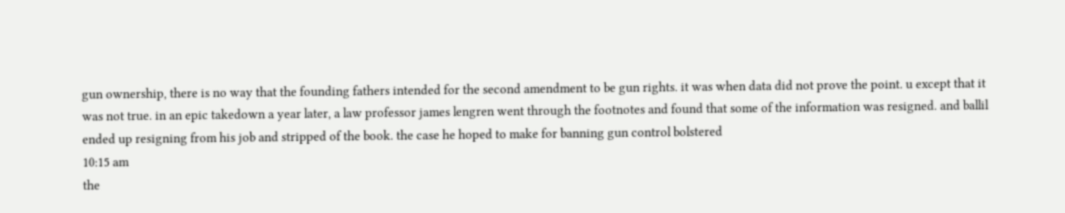gun ownership, there is no way that the founding fathers intended for the second amendment to be gun rights. it was when data did not prove the point. u except that it was not true. in an epic takedown a year later, a law professor james lengren went through the footnotes and found that some of the information was resigned. and ballil ended up resigning from his job and stripped of the book. the case he hoped to make for banning gun control bolstered
10:15 am
the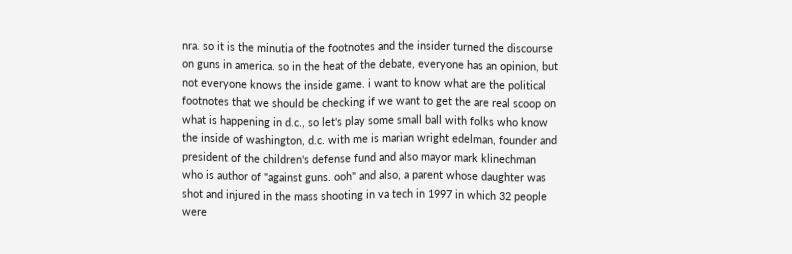nra. so it is the minutia of the footnotes and the insider turned the discourse on guns in america. so in the heat of the debate, everyone has an opinion, but not everyone knows the inside game. i want to know what are the political footnotes that we should be checking if we want to get the are real scoop on what is happening in d.c., so let's play some small ball with folks who know the inside of washington, d.c. with me is marian wright edelman, founder and president of the children's defense fund and also mayor mark klinechman who is author of "against guns. ooh" and also, a parent whose daughter was shot and injured in the mass shooting in va tech in 1997 in which 32 people were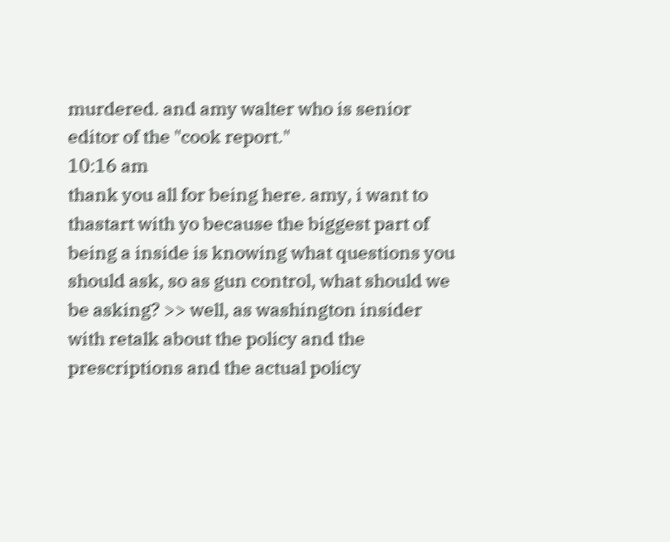murdered. and amy walter who is senior editor of the "cook report."
10:16 am
thank you all for being here. amy, i want to thastart with yo because the biggest part of being a inside is knowing what questions you should ask, so as gun control, what should we be asking? >> well, as washington insider with retalk about the policy and the prescriptions and the actual policy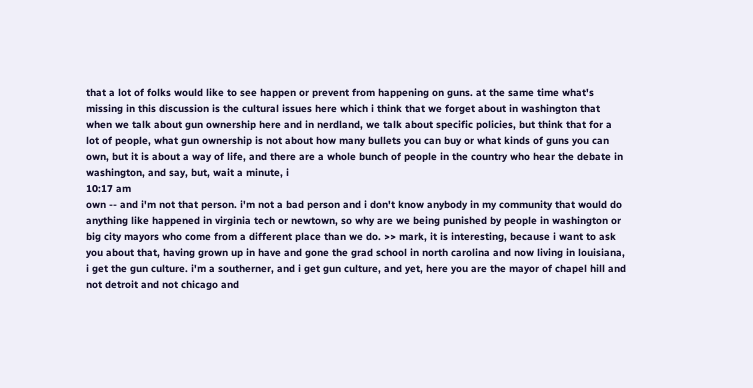that a lot of folks would like to see happen or prevent from happening on guns. at the same time what's missing in this discussion is the cultural issues here which i think that we forget about in washington that when we talk about gun ownership here and in nerdland, we talk about specific policies, but think that for a lot of people, what gun ownership is not about how many bullets you can buy or what kinds of guns you can own, but it is about a way of life, and there are a whole bunch of people in the country who hear the debate in washington, and say, but, wait a minute, i
10:17 am
own -- and i'm not that person. i'm not a bad person and i don't know anybody in my community that would do anything like happened in virginia tech or newtown, so why are we being punished by people in washington or big city mayors who come from a different place than we do. >> mark, it is interesting, because i want to ask you about that, having grown up in have and gone the grad school in north carolina and now living in louisiana, i get the gun culture. i'm a southerner, and i get gun culture, and yet, here you are the mayor of chapel hill and not detroit and not chicago and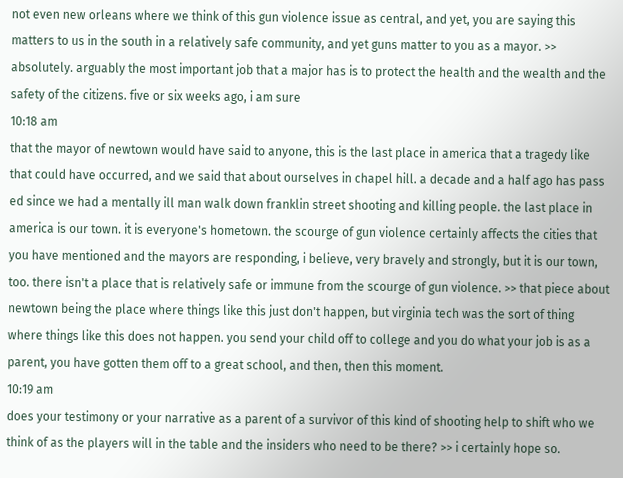not even new orleans where we think of this gun violence issue as central, and yet, you are saying this matters to us in the south in a relatively safe community, and yet guns matter to you as a mayor. >> absolutely. arguably the most important job that a major has is to protect the health and the wealth and the safety of the citizens. five or six weeks ago, i am sure
10:18 am
that the mayor of newtown would have said to anyone, this is the last place in america that a tragedy like that could have occurred, and we said that about ourselves in chapel hill. a decade and a half ago has pass ed since we had a mentally ill man walk down franklin street shooting and killing people. the last place in america is our town. it is everyone's hometown. the scourge of gun violence certainly affects the cities that you have mentioned and the mayors are responding, i believe, very bravely and strongly, but it is our town, too. there isn't a place that is relatively safe or immune from the scourge of gun violence. >> that piece about newtown being the place where things like this just don't happen, but virginia tech was the sort of thing where things like this does not happen. you send your child off to college and you do what your job is as a parent, you have gotten them off to a great school, and then, then this moment.
10:19 am
does your testimony or your narrative as a parent of a survivor of this kind of shooting help to shift who we think of as the players will in the table and the insiders who need to be there? >> i certainly hope so.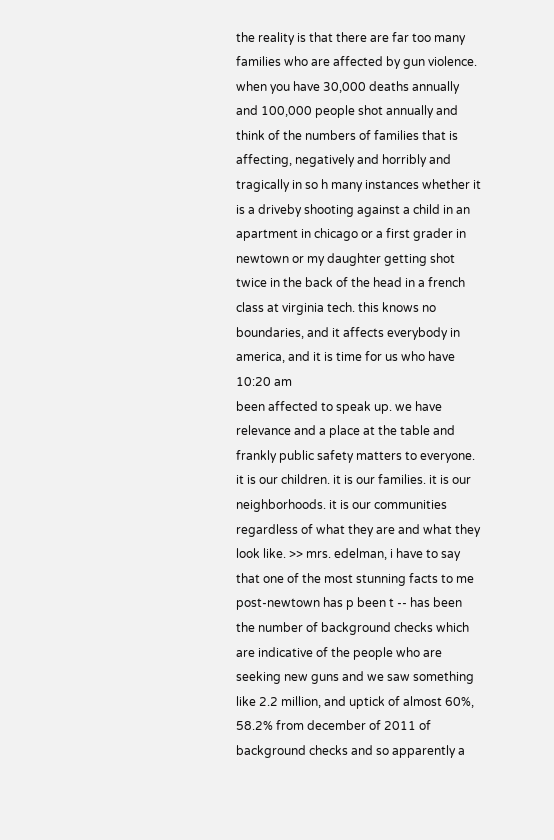the reality is that there are far too many families who are affected by gun violence. when you have 30,000 deaths annually and 100,000 people shot annually and think of the numbers of families that is affecting, negatively and horribly and tragically in so h many instances whether it is a driveby shooting against a child in an apartment in chicago or a first grader in newtown or my daughter getting shot twice in the back of the head in a french class at virginia tech. this knows no boundaries, and it affects everybody in america, and it is time for us who have
10:20 am
been affected to speak up. we have relevance and a place at the table and frankly public safety matters to everyone. it is our children. it is our families. it is our neighborhoods. it is our communities regardless of what they are and what they look like. >> mrs. edelman, i have to say that one of the most stunning facts to me post-newtown has p been t -- has been the number of background checks which are indicative of the people who are seeking new guns and we saw something like 2.2 million, and uptick of almost 60%, 58.2% from december of 2011 of background checks and so apparently a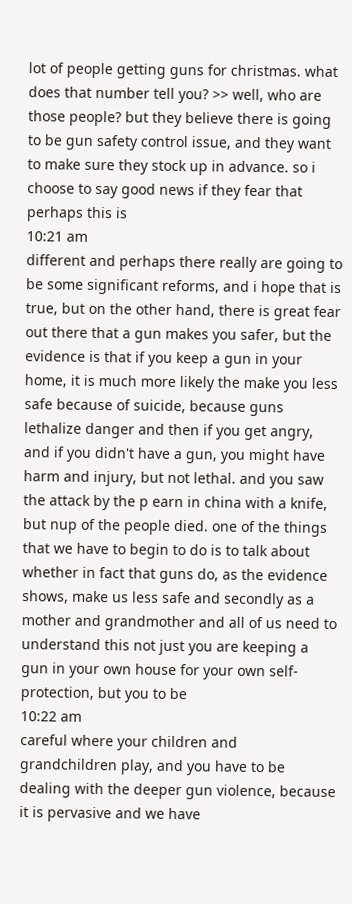lot of people getting guns for christmas. what does that number tell you? >> well, who are those people? but they believe there is going to be gun safety control issue, and they want to make sure they stock up in advance. so i choose to say good news if they fear that perhaps this is
10:21 am
different and perhaps there really are going to be some significant reforms, and i hope that is true, but on the other hand, there is great fear out there that a gun makes you safer, but the evidence is that if you keep a gun in your home, it is much more likely the make you less safe because of suicide, because guns lethalize danger and then if you get angry, and if you didn't have a gun, you might have harm and injury, but not lethal. and you saw the attack by the p earn in china with a knife, but nup of the people died. one of the things that we have to begin to do is to talk about whether in fact that guns do, as the evidence shows, make us less safe and secondly as a mother and grandmother and all of us need to understand this not just you are keeping a gun in your own house for your own self-protection, but you to be
10:22 am
careful where your children and grandchildren play, and you have to be dealing with the deeper gun violence, because it is pervasive and we have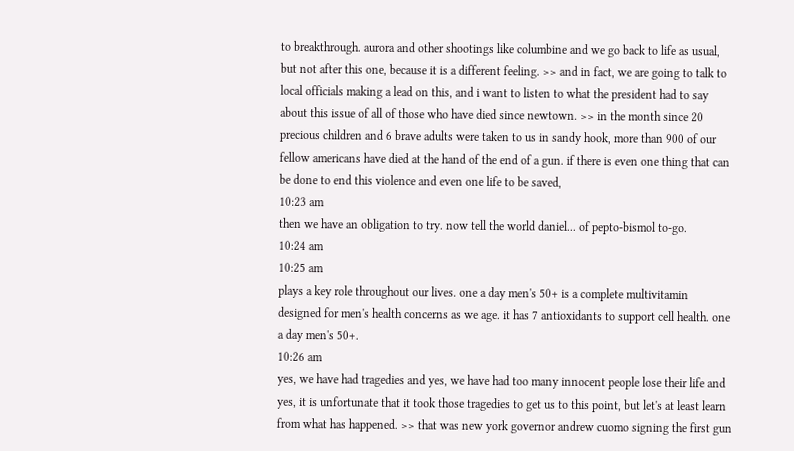to breakthrough. aurora and other shootings like columbine and we go back to life as usual, but not after this one, because it is a different feeling. >> and in fact, we are going to talk to local officials making a lead on this, and i want to listen to what the president had to say about this issue of all of those who have died since newtown. >> in the month since 20 precious children and 6 brave adults were taken to us in sandy hook, more than 900 of our fellow americans have died at the hand of the end of a gun. if there is even one thing that can be done to end this violence and even one life to be saved,
10:23 am
then we have an obligation to try. now tell the world daniel... of pepto-bismol to-go.
10:24 am
10:25 am
plays a key role throughout our lives. one a day men's 50+ is a complete multivitamin designed for men's health concerns as we age. it has 7 antioxidants to support cell health. one a day men's 50+.
10:26 am
yes, we have had tragedies and yes, we have had too many innocent people lose their life and yes, it is unfortunate that it took those tragedies to get us to this point, but let's at least learn from what has happened. >> that was new york governor andrew cuomo signing the first gun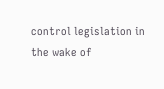control legislation in the wake of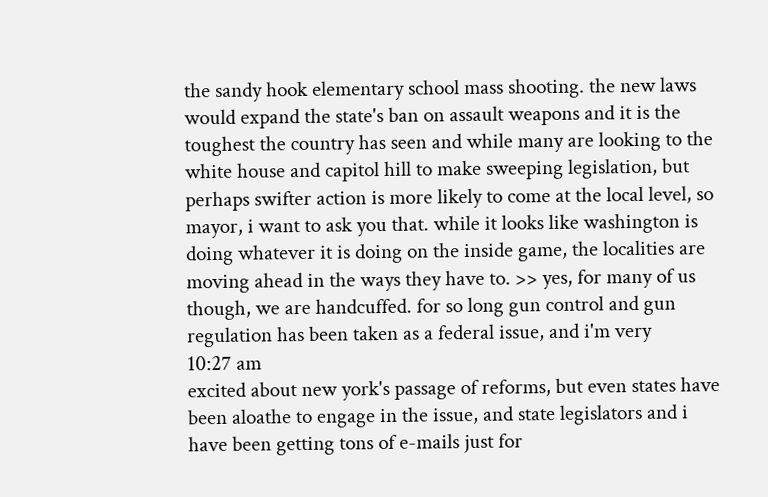the sandy hook elementary school mass shooting. the new laws would expand the state's ban on assault weapons and it is the toughest the country has seen and while many are looking to the white house and capitol hill to make sweeping legislation, but perhaps swifter action is more likely to come at the local level, so mayor, i want to ask you that. while it looks like washington is doing whatever it is doing on the inside game, the localities are moving ahead in the ways they have to. >> yes, for many of us though, we are handcuffed. for so long gun control and gun regulation has been taken as a federal issue, and i'm very
10:27 am
excited about new york's passage of reforms, but even states have been aloathe to engage in the issue, and state legislators and i have been getting tons of e-mails just for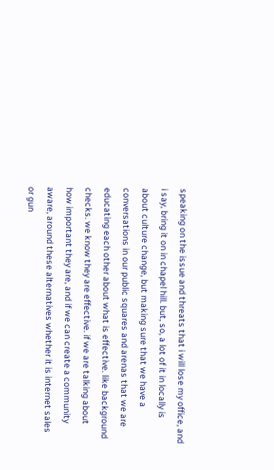speaking on the issue and threats that i will lose my office, and i say, bring it on in chapel hill. but, so, a lot of it in locally is about culture change, but making sure that we have a conversations in our public squares and arenas that we are educating each other about what is effective. like background checks. we know they are effective. if we are talking about how important they are, and if we can create a community aware, around these alternatives whether it is internet sales or gun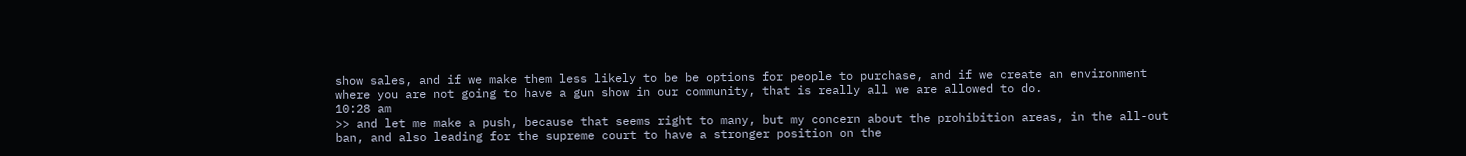show sales, and if we make them less likely to be be options for people to purchase, and if we create an environment where you are not going to have a gun show in our community, that is really all we are allowed to do.
10:28 am
>> and let me make a push, because that seems right to many, but my concern about the prohibition areas, in the all-out ban, and also leading for the supreme court to have a stronger position on the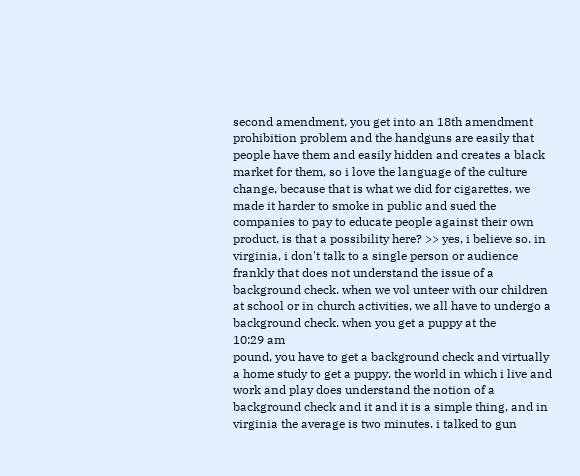second amendment, you get into an 18th amendment prohibition problem and the handguns are easily that people have them and easily hidden and creates a black market for them, so i love the language of the culture change, because that is what we did for cigarettes. we made it harder to smoke in public and sued the companies to pay to educate people against their own product. is that a possibility here? >> yes, i believe so. in virginia, i don't talk to a single person or audience frankly that does not understand the issue of a background check. when we vol unteer with our children at school or in church activities, we all have to undergo a background check. when you get a puppy at the
10:29 am
pound, you have to get a background check and virtually a home study to get a puppy. the world in which i live and work and play does understand the notion of a background check and it and it is a simple thing, and in virginia the average is two minutes. i talked to gun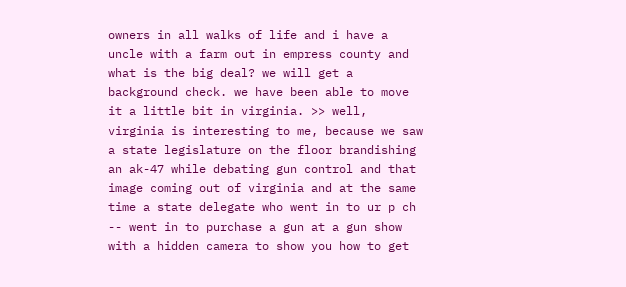owners in all walks of life and i have a uncle with a farm out in empress county and what is the big deal? we will get a background check. we have been able to move it a little bit in virginia. >> well, virginia is interesting to me, because we saw a state legislature on the floor brandishing an ak-47 while debating gun control and that image coming out of virginia and at the same time a state delegate who went in to ur p ch -- went in to purchase a gun at a gun show with a hidden camera to show you how to get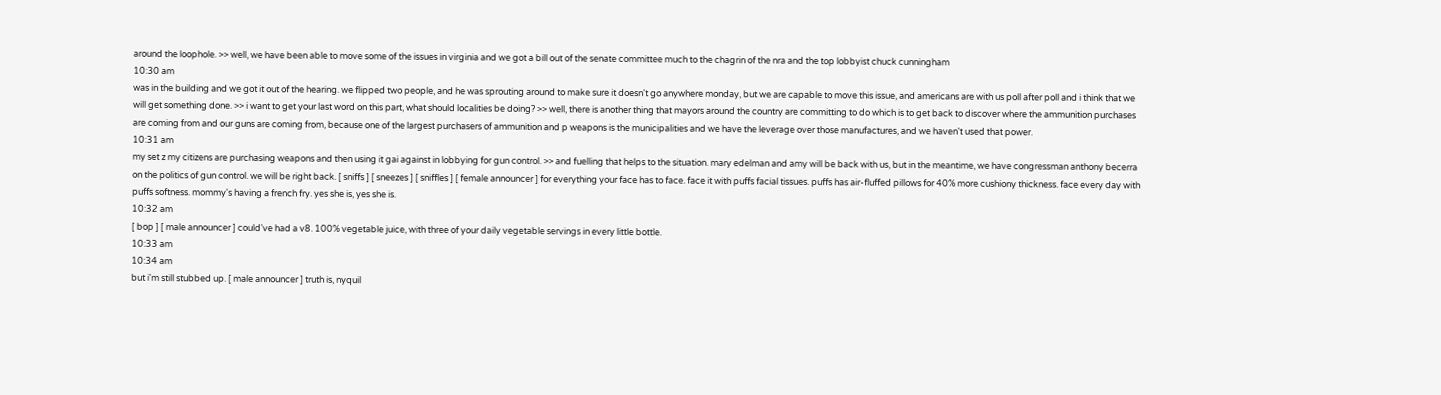around the loophole. >> well, we have been able to move some of the issues in virginia and we got a bill out of the senate committee much to the chagrin of the nra and the top lobbyist chuck cunningham
10:30 am
was in the building and we got it out of the hearing. we flipped two people, and he was sprouting around to make sure it doesn't go anywhere monday, but we are capable to move this issue, and americans are with us poll after poll and i think that we will get something done. >> i want to get your last word on this part, what should localities be doing? >> well, there is another thing that mayors around the country are committing to do which is to get back to discover where the ammunition purchases are coming from and our guns are coming from, because one of the largest purchasers of ammunition and p weapons is the municipalities and we have the leverage over those manufactures, and we haven't used that power.
10:31 am
my set z my citizens are purchasing weapons and then using it gai against in lobbying for gun control. >> and fuelling that helps to the situation. mary edelman and amy will be back with us, but in the meantime, we have congressman anthony becerra on the politics of gun control. we will be right back. [ sniffs ] [ sneezes ] [ sniffles ] [ female announcer ] for everything your face has to face. face it with puffs facial tissues. puffs has air-fluffed pillows for 40% more cushiony thickness. face every day with puffs softness. mommy's having a french fry. yes she is, yes she is.
10:32 am
[ bop ] [ male announcer ] could've had a v8. 100% vegetable juice, with three of your daily vegetable servings in every little bottle.
10:33 am
10:34 am
but i'm still stubbed up. [ male announcer ] truth is, nyquil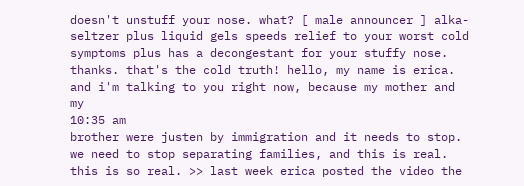doesn't unstuff your nose. what? [ male announcer ] alka-seltzer plus liquid gels speeds relief to your worst cold symptoms plus has a decongestant for your stuffy nose. thanks. that's the cold truth! hello, my name is erica. and i'm talking to you right now, because my mother and my
10:35 am
brother were justen by immigration and it needs to stop. we need to stop separating families, and this is real. this is so real. >> last week erica posted the video the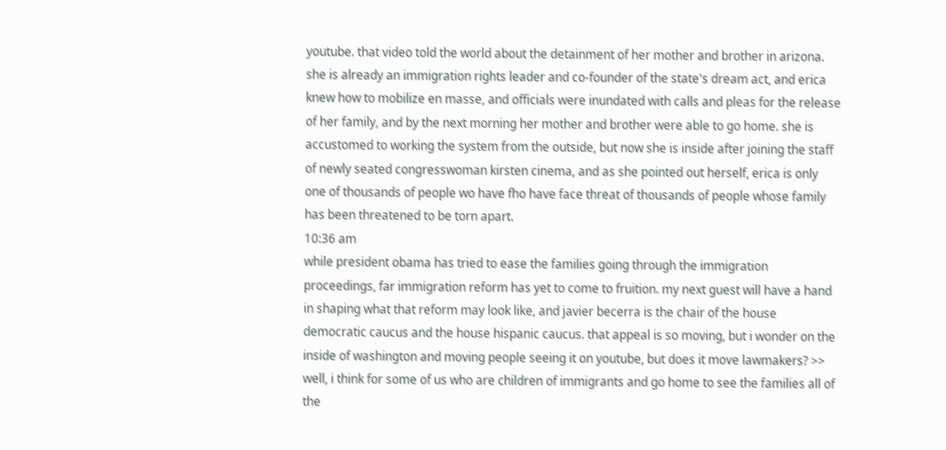youtube. that video told the world about the detainment of her mother and brother in arizona. she is already an immigration rights leader and co-founder of the state's dream act, and erica knew how to mobilize en masse, and officials were inundated with calls and pleas for the release of her family, and by the next morning her mother and brother were able to go home. she is accustomed to working the system from the outside, but now she is inside after joining the staff of newly seated congresswoman kirsten cinema, and as she pointed out herself, erica is only one of thousands of people wo have fho have face threat of thousands of people whose family has been threatened to be torn apart.
10:36 am
while president obama has tried to ease the families going through the immigration proceedings, far immigration reform has yet to come to fruition. my next guest will have a hand in shaping what that reform may look like, and javier becerra is the chair of the house democratic caucus and the house hispanic caucus. that appeal is so moving, but i wonder on the inside of washington and moving people seeing it on youtube, but does it move lawmakers? >> well, i think for some of us who are children of immigrants and go home to see the families all of the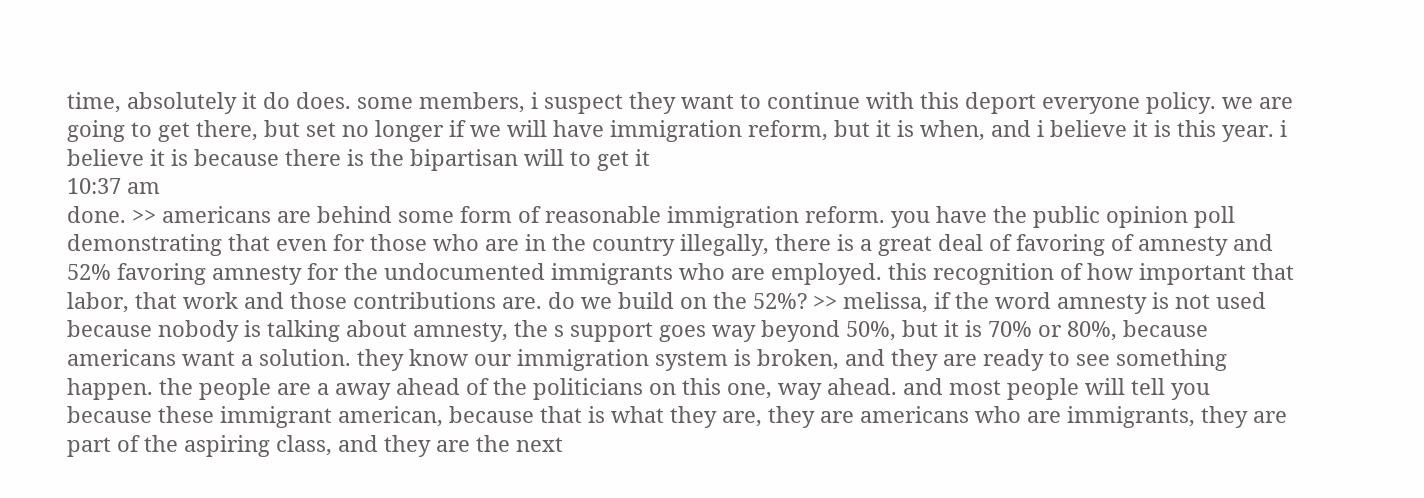time, absolutely it do does. some members, i suspect they want to continue with this deport everyone policy. we are going to get there, but set no longer if we will have immigration reform, but it is when, and i believe it is this year. i believe it is because there is the bipartisan will to get it
10:37 am
done. >> americans are behind some form of reasonable immigration reform. you have the public opinion poll demonstrating that even for those who are in the country illegally, there is a great deal of favoring of amnesty and 52% favoring amnesty for the undocumented immigrants who are employed. this recognition of how important that labor, that work and those contributions are. do we build on the 52%? >> melissa, if the word amnesty is not used because nobody is talking about amnesty, the s support goes way beyond 50%, but it is 70% or 80%, because americans want a solution. they know our immigration system is broken, and they are ready to see something happen. the people are a away ahead of the politicians on this one, way ahead. and most people will tell you because these immigrant american, because that is what they are, they are americans who are immigrants, they are part of the aspiring class, and they are the next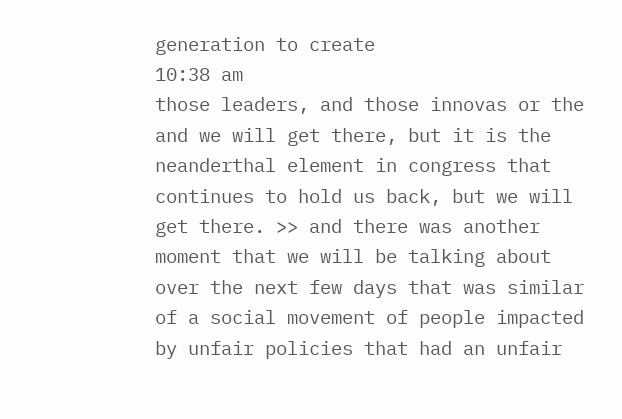generation to create
10:38 am
those leaders, and those innovas or the and we will get there, but it is the neanderthal element in congress that continues to hold us back, but we will get there. >> and there was another moment that we will be talking about over the next few days that was similar of a social movement of people impacted by unfair policies that had an unfair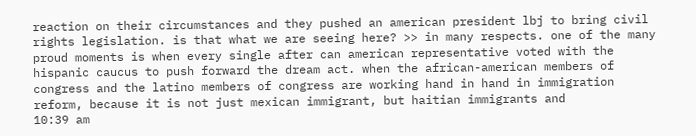reaction on their circumstances and they pushed an american president lbj to bring civil rights legislation. is that what we are seeing here? >> in many respects. one of the many proud moments is when every single after can american representative voted with the hispanic caucus to push forward the dream act. when the african-american members of congress and the latino members of congress are working hand in hand in immigration reform, because it is not just mexican immigrant, but haitian immigrants and
10:39 am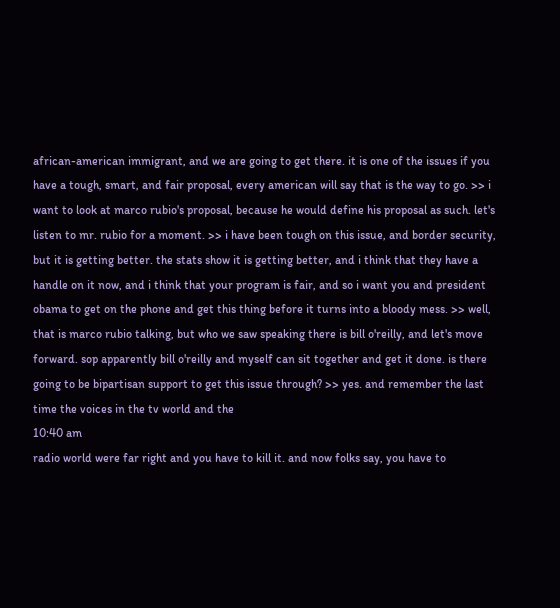african-american immigrant, and we are going to get there. it is one of the issues if you have a tough, smart, and fair proposal, every american will say that is the way to go. >> i want to look at marco rubio's proposal, because he would define his proposal as such. let's listen to mr. rubio for a moment. >> i have been tough on this issue, and border security, but it is getting better. the stats show it is getting better, and i think that they have a handle on it now, and i think that your program is fair, and so i want you and president obama to get on the phone and get this thing before it turns into a bloody mess. >> well, that is marco rubio talking, but who we saw speaking there is bill o'reilly, and let's move forward. sop apparently bill o'reilly and myself can sit together and get it done. is there going to be bipartisan support to get this issue through? >> yes. and remember the last time the voices in the tv world and the
10:40 am
radio world were far right and you have to kill it. and now folks say, you have to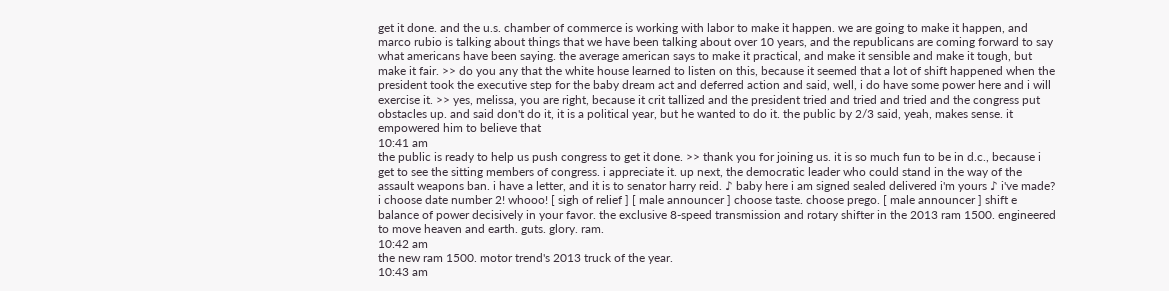get it done. and the u.s. chamber of commerce is working with labor to make it happen. we are going to make it happen, and marco rubio is talking about things that we have been talking about over 10 years, and the republicans are coming forward to say what americans have been saying. the average american says to make it practical, and make it sensible and make it tough, but make it fair. >> do you any that the white house learned to listen on this, because it seemed that a lot of shift happened when the president took the executive step for the baby dream act and deferred action and said, well, i do have some power here and i will exercise it. >> yes, melissa, you are right, because it crit tallized and the president tried and tried and tried and the congress put obstacles up. and said don't do it, it is a political year, but he wanted to do it. the public by 2/3 said, yeah, makes sense. it empowered him to believe that
10:41 am
the public is ready to help us push congress to get it done. >> thank you for joining us. it is so much fun to be in d.c., because i get to see the sitting members of congress. i appreciate it. up next, the democratic leader who could stand in the way of the assault weapons ban. i have a letter, and it is to senator harry reid. ♪ baby here i am signed sealed delivered i'm yours ♪ i've made? i choose date number 2! whooo! [ sigh of relief ] [ male announcer ] choose taste. choose prego. [ male announcer ] shift e balance of power decisively in your favor. the exclusive 8-speed transmission and rotary shifter in the 2013 ram 1500. engineered to move heaven and earth. guts. glory. ram.
10:42 am
the new ram 1500. motor trend's 2013 truck of the year.
10:43 am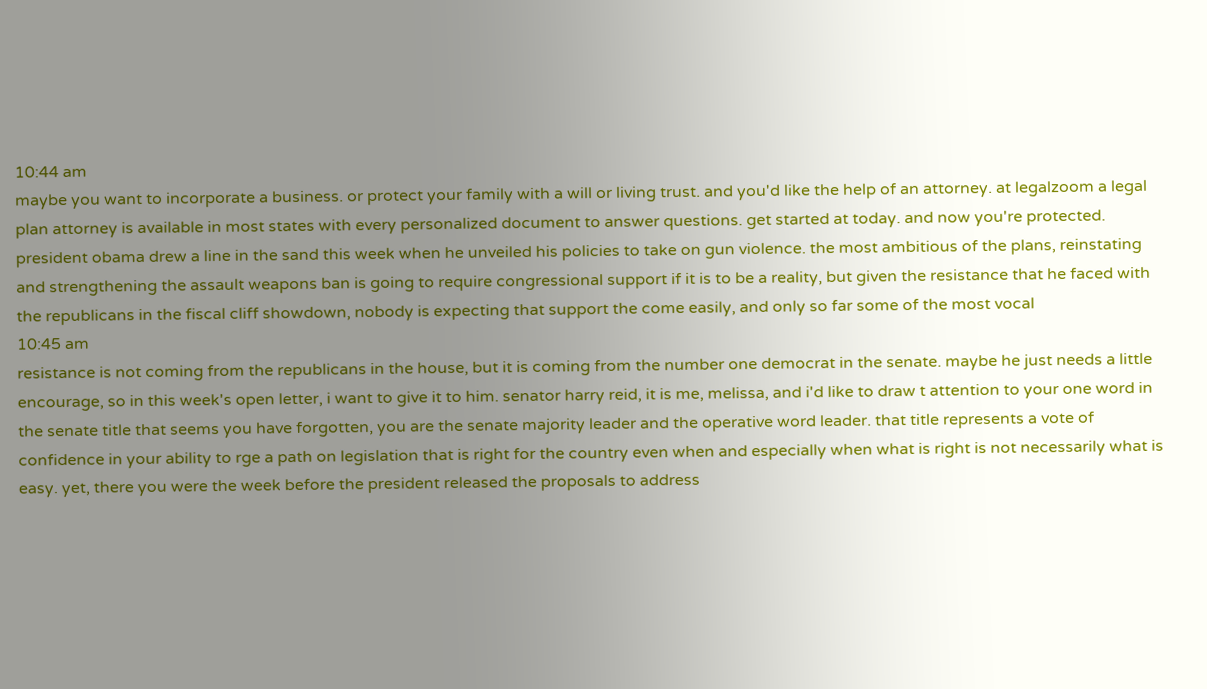10:44 am
maybe you want to incorporate a business. or protect your family with a will or living trust. and you'd like the help of an attorney. at legalzoom a legal plan attorney is available in most states with every personalized document to answer questions. get started at today. and now you're protected. president obama drew a line in the sand this week when he unveiled his policies to take on gun violence. the most ambitious of the plans, reinstating and strengthening the assault weapons ban is going to require congressional support if it is to be a reality, but given the resistance that he faced with the republicans in the fiscal cliff showdown, nobody is expecting that support the come easily, and only so far some of the most vocal
10:45 am
resistance is not coming from the republicans in the house, but it is coming from the number one democrat in the senate. maybe he just needs a little encourage, so in this week's open letter, i want to give it to him. senator harry reid, it is me, melissa, and i'd like to draw t attention to your one word in the senate title that seems you have forgotten, you are the senate majority leader and the operative word leader. that title represents a vote of confidence in your ability to rge a path on legislation that is right for the country even when and especially when what is right is not necessarily what is easy. yet, there you were the week before the president released the proposals to address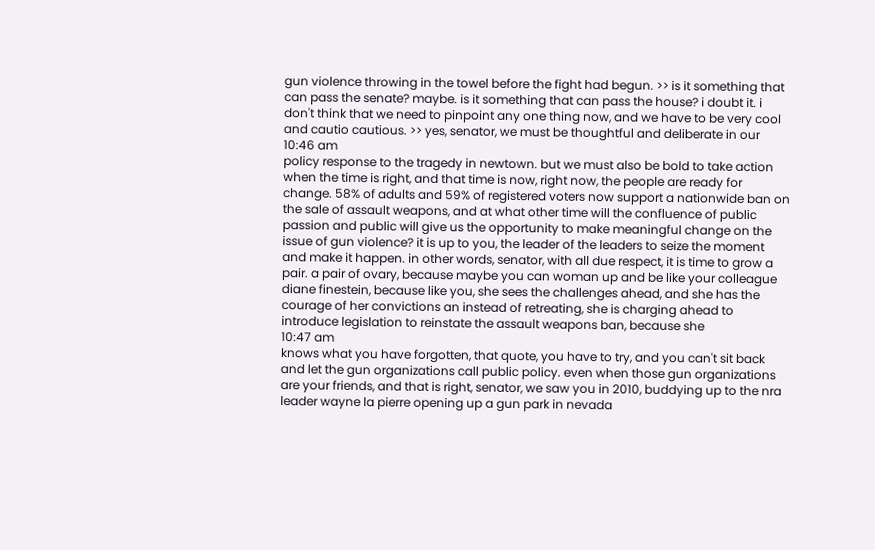gun violence throwing in the towel before the fight had begun. >> is it something that can pass the senate? maybe. is it something that can pass the house? i doubt it. i don't think that we need to pinpoint any one thing now, and we have to be very cool and cautio cautious. >> yes, senator, we must be thoughtful and deliberate in our
10:46 am
policy response to the tragedy in newtown. but we must also be bold to take action when the time is right, and that time is now, right now, the people are ready for change. 58% of adults and 59% of registered voters now support a nationwide ban on the sale of assault weapons, and at what other time will the confluence of public passion and public will give us the opportunity to make meaningful change on the issue of gun violence? it is up to you, the leader of the leaders to seize the moment and make it happen. in other words, senator, with all due respect, it is time to grow a pair. a pair of ovary, because maybe you can woman up and be like your colleague diane finestein, because like you, she sees the challenges ahead, and she has the courage of her convictions an instead of retreating, she is charging ahead to introduce legislation to reinstate the assault weapons ban, because she
10:47 am
knows what you have forgotten, that quote, you have to try, and you can't sit back and let the gun organizations call public policy. even when those gun organizations are your friends, and that is right, senator, we saw you in 2010, buddying up to the nra leader wayne la pierre opening up a gun park in nevada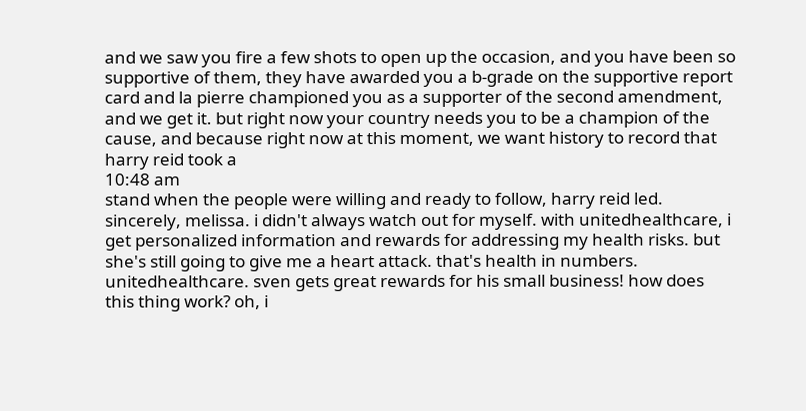and we saw you fire a few shots to open up the occasion, and you have been so supportive of them, they have awarded you a b-grade on the supportive report card and la pierre championed you as a supporter of the second amendment, and we get it. but right now your country needs you to be a champion of the cause, and because right now at this moment, we want history to record that harry reid took a
10:48 am
stand when the people were willing and ready to follow, harry reid led. sincerely, melissa. i didn't always watch out for myself. with unitedhealthcare, i get personalized information and rewards for addressing my health risks. but she's still going to give me a heart attack. that's health in numbers. unitedhealthcare. sven gets great rewards for his small business! how does this thing work? oh, i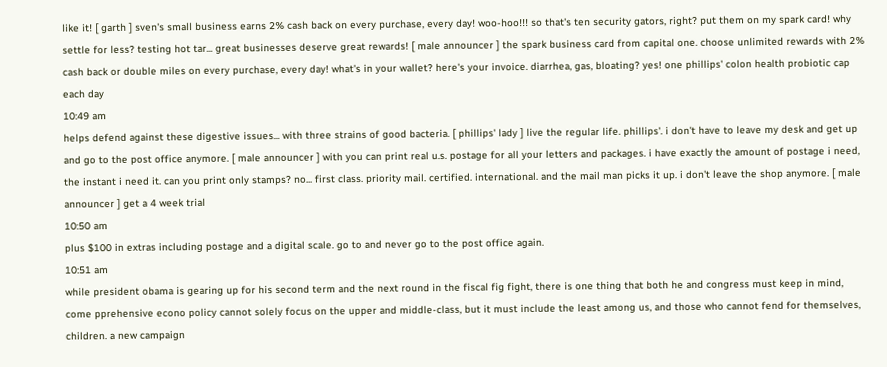like it! [ garth ] sven's small business earns 2% cash back on every purchase, every day! woo-hoo!!! so that's ten security gators, right? put them on my spark card! why settle for less? testing hot tar... great businesses deserve great rewards! [ male announcer ] the spark business card from capital one. choose unlimited rewards with 2% cash back or double miles on every purchase, every day! what's in your wallet? here's your invoice. diarrhea, gas, bloating? yes! one phillips' colon health probiotic cap each day
10:49 am
helps defend against these digestive issues... with three strains of good bacteria. [ phillips' lady ] live the regular life. phillips'. i don't have to leave my desk and get up and go to the post office anymore. [ male announcer ] with you can print real u.s. postage for all your letters and packages. i have exactly the amount of postage i need, the instant i need it. can you print only stamps? no... first class. priority mail. certified. international. and the mail man picks it up. i don't leave the shop anymore. [ male announcer ] get a 4 week trial
10:50 am
plus $100 in extras including postage and a digital scale. go to and never go to the post office again.
10:51 am
while president obama is gearing up for his second term and the next round in the fiscal fig fight, there is one thing that both he and congress must keep in mind, come pprehensive econo policy cannot solely focus on the upper and middle-class, but it must include the least among us, and those who cannot fend for themselves, children. a new campaign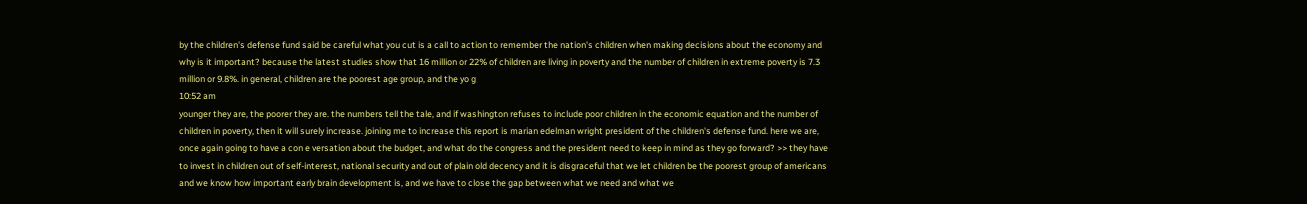by the children's defense fund said be careful what you cut is a call to action to remember the nation's children when making decisions about the economy and why is it important? because the latest studies show that 16 million or 22% of children are living in poverty and the number of children in extreme poverty is 7.3 million or 9.8%. in general, children are the poorest age group, and the yo g
10:52 am
younger they are, the poorer they are. the numbers tell the tale, and if washington refuses to include poor children in the economic equation and the number of children in poverty, then it will surely increase. joining me to increase this report is marian edelman wright president of the children's defense fund. here we are, once again going to have a con e versation about the budget, and what do the congress and the president need to keep in mind as they go forward? >> they have to invest in children out of self-interest, national security and out of plain old decency and it is disgraceful that we let children be the poorest group of americans and we know how important early brain development is, and we have to close the gap between what we need and what we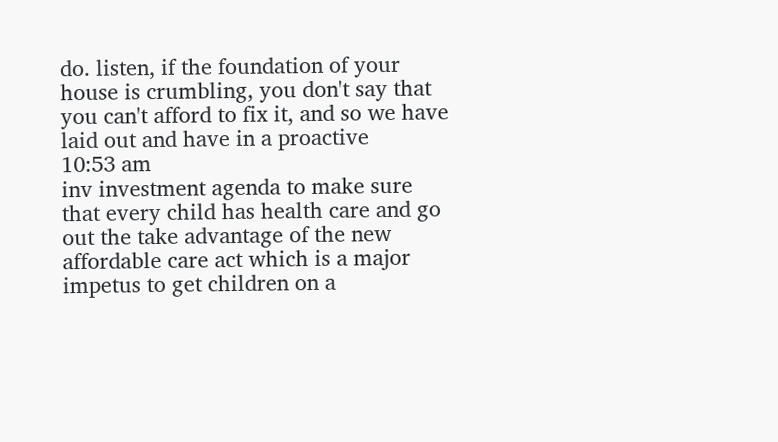do. listen, if the foundation of your house is crumbling, you don't say that you can't afford to fix it, and so we have laid out and have in a proactive
10:53 am
inv investment agenda to make sure that every child has health care and go out the take advantage of the new affordable care act which is a major impetus to get children on a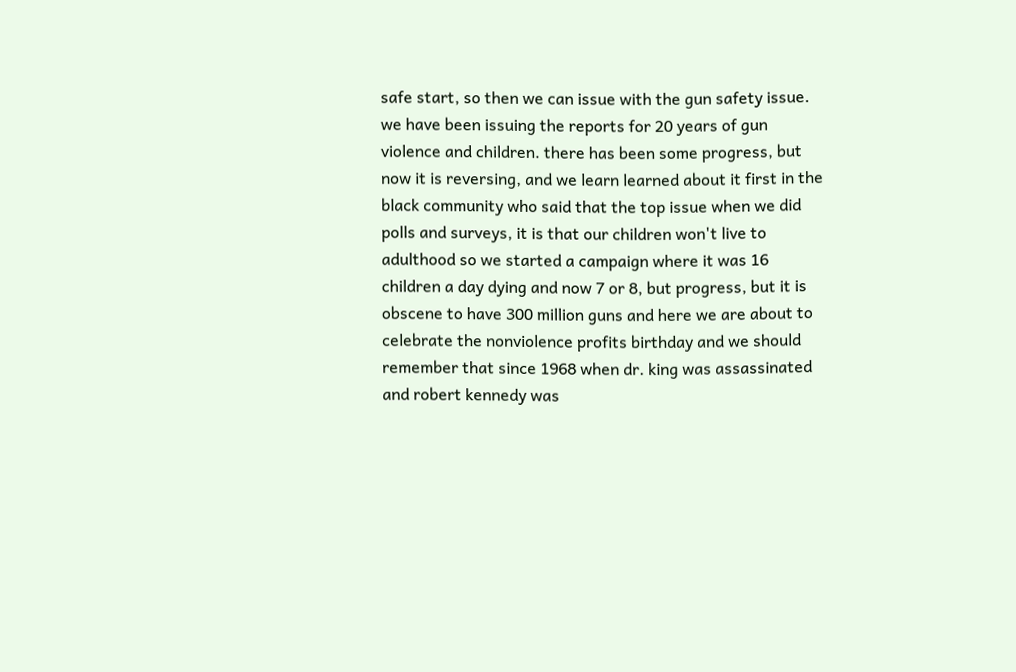safe start, so then we can issue with the gun safety issue. we have been issuing the reports for 20 years of gun violence and children. there has been some progress, but now it is reversing, and we learn learned about it first in the black community who said that the top issue when we did polls and surveys, it is that our children won't live to adulthood so we started a campaign where it was 16 children a day dying and now 7 or 8, but progress, but it is obscene to have 300 million guns and here we are about to celebrate the nonviolence profits birthday and we should remember that since 1968 when dr. king was assassinated and robert kennedy was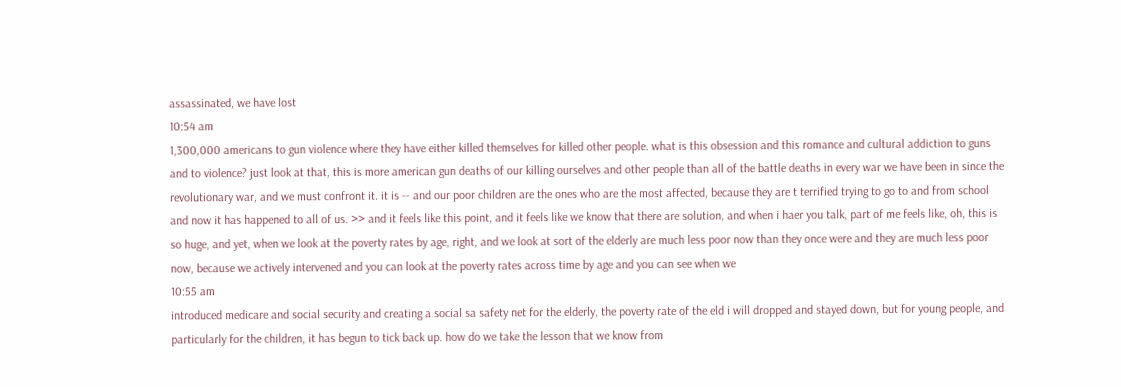assassinated, we have lost
10:54 am
1,300,000 americans to gun violence where they have either killed themselves for killed other people. what is this obsession and this romance and cultural addiction to guns and to violence? just look at that, this is more american gun deaths of our killing ourselves and other people than all of the battle deaths in every war we have been in since the revolutionary war, and we must confront it. it is -- and our poor children are the ones who are the most affected, because they are t terrified trying to go to and from school and now it has happened to all of us. >> and it feels like this point, and it feels like we know that there are solution, and when i haer you talk, part of me feels like, oh, this is so huge, and yet, when we look at the poverty rates by age, right, and we look at sort of the elderly are much less poor now than they once were and they are much less poor now, because we actively intervened and you can look at the poverty rates across time by age and you can see when we
10:55 am
introduced medicare and social security and creating a social sa safety net for the elderly, the poverty rate of the eld i will dropped and stayed down, but for young people, and particularly for the children, it has begun to tick back up. how do we take the lesson that we know from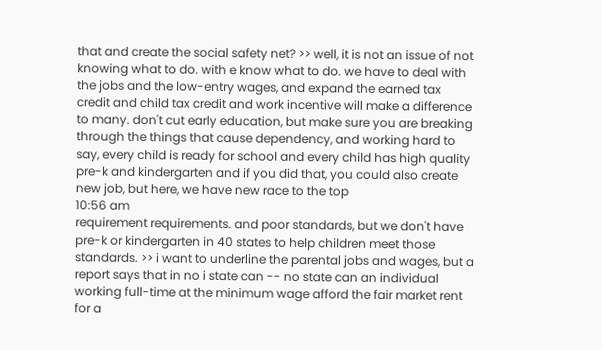that and create the social safety net? >> well, it is not an issue of not knowing what to do. with e know what to do. we have to deal with the jobs and the low-entry wages, and expand the earned tax credit and child tax credit and work incentive will make a difference to many. don't cut early education, but make sure you are breaking through the things that cause dependency, and working hard to say, every child is ready for school and every child has high quality pre-k and kindergarten and if you did that, you could also create new job, but here, we have new race to the top
10:56 am
requirement requirements. and poor standards, but we don't have pre-k or kindergarten in 40 states to help children meet those standards. >> i want to underline the parental jobs and wages, but a report says that in no i state can -- no state can an individual working full-time at the minimum wage afford the fair market rent for a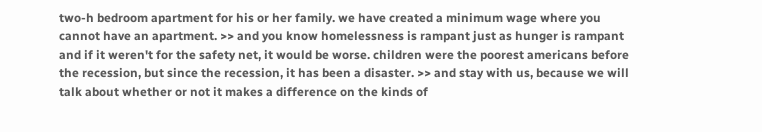two-h bedroom apartment for his or her family. we have created a minimum wage where you cannot have an apartment. >> and you know homelessness is rampant just as hunger is rampant and if it weren't for the safety net, it would be worse. children were the poorest americans before the recession, but since the recession, it has been a disaster. >> and stay with us, because we will talk about whether or not it makes a difference on the kinds of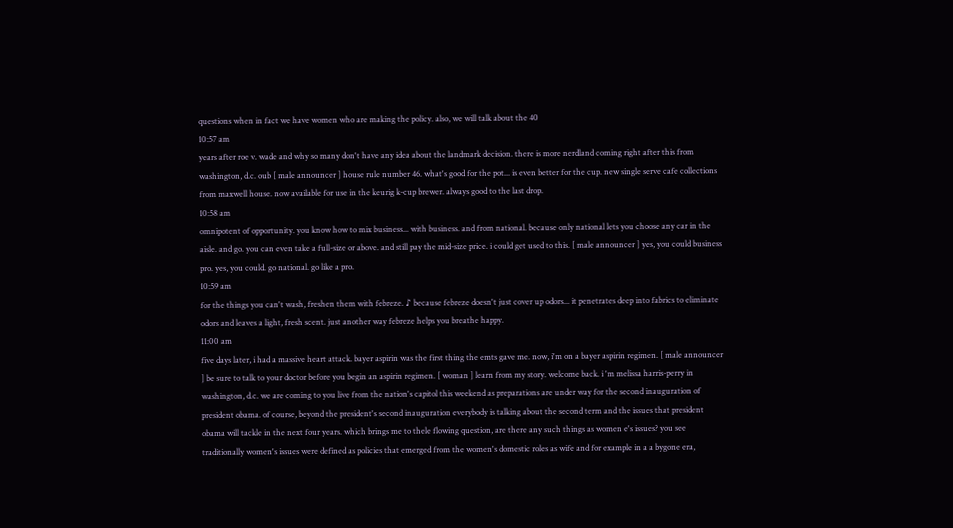questions when in fact we have women who are making the policy. also, we will talk about the 40
10:57 am
years after roe v. wade and why so many don't have any idea about the landmark decision. there is more nerdland coming right after this from washington, d.c. oub [ male announcer ] house rule number 46. what's good for the pot... is even better for the cup. new single serve cafe collections from maxwell house. now available for use in the keurig k-cup brewer. always good to the last drop.
10:58 am
omnipotent of opportunity. you know how to mix business... with business. and from national. because only national lets you choose any car in the aisle. and go. you can even take a full-size or above. and still pay the mid-size price. i could get used to this. [ male announcer ] yes, you could business pro. yes, you could. go national. go like a pro.
10:59 am
for the things you can't wash, freshen them with febreze. ♪ because febreze doesn't just cover up odors... it penetrates deep into fabrics to eliminate odors and leaves a light, fresh scent. just another way febreze helps you breathe happy.
11:00 am
five days later, i had a massive heart attack. bayer aspirin was the first thing the emts gave me. now, i'm on a bayer aspirin regimen. [ male announcer ] be sure to talk to your doctor before you begin an aspirin regimen. [ woman ] learn from my story. welcome back. i 'm melissa harris-perry in washington, d.c. we are coming to you live from the nation's capitol this weekend as preparations are under way for the second inauguration of president obama. of course, beyond the president's second inauguration everybody is talking about the second term and the issues that president obama will tackle in the next four years. which brings me to thele flowing question, are there any such things as women e's issues? you see traditionally women's issues were defined as policies that emerged from the women's domestic roles as wife and for example in a a bygone era,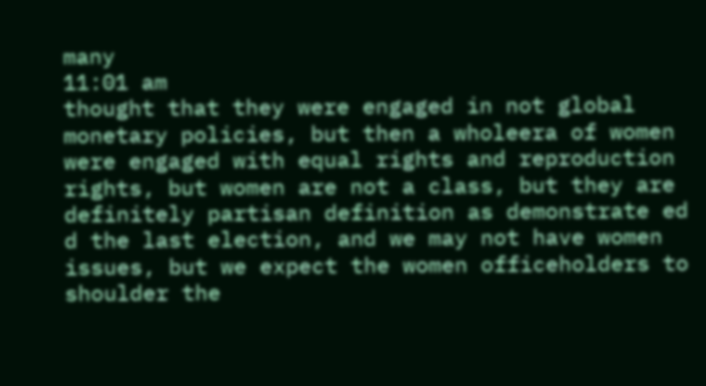many
11:01 am
thought that they were engaged in not global monetary policies, but then a wholeera of women were engaged with equal rights and reproduction rights, but women are not a class, but they are definitely partisan definition as demonstrate ed d the last election, and we may not have women issues, but we expect the women officeholders to shoulder the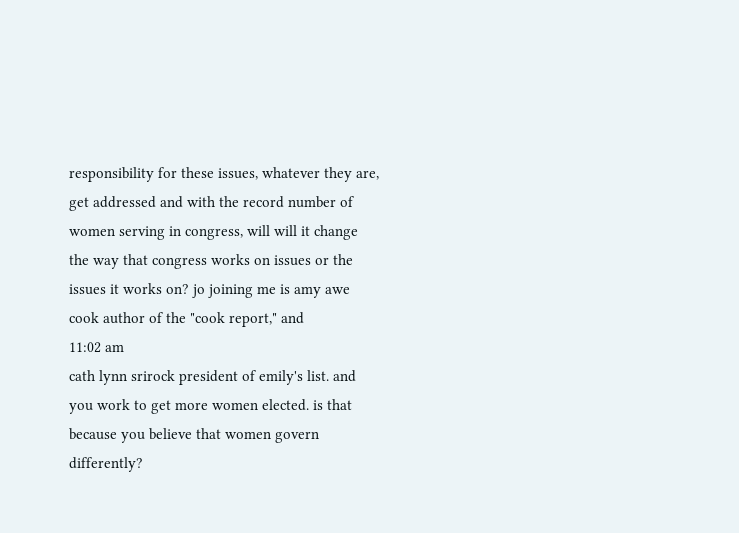responsibility for these issues, whatever they are, get addressed and with the record number of women serving in congress, will will it change the way that congress works on issues or the issues it works on? jo joining me is amy awe cook author of the "cook report," and
11:02 am
cath lynn srirock president of emily's list. and you work to get more women elected. is that because you believe that women govern differently?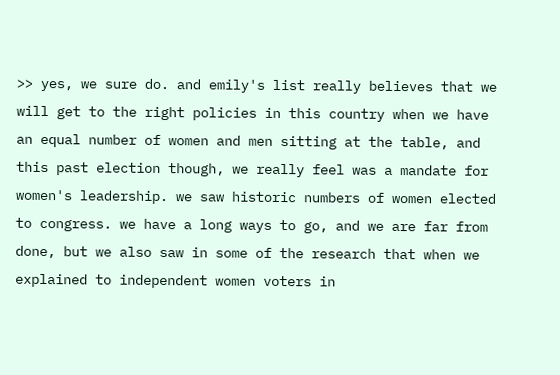>> yes, we sure do. and emily's list really believes that we will get to the right policies in this country when we have an equal number of women and men sitting at the table, and this past election though, we really feel was a mandate for women's leadership. we saw historic numbers of women elected to congress. we have a long ways to go, and we are far from done, but we also saw in some of the research that when we explained to independent women voters in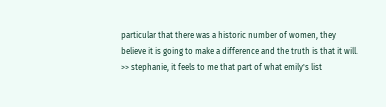particular that there was a historic number of women, they believe it is going to make a difference and the truth is that it will. >> stephanie, it feels to me that part of what emily's list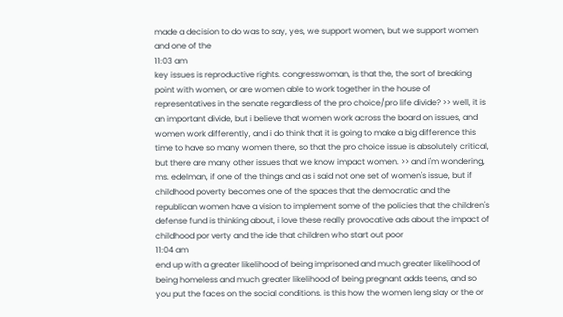made a decision to do was to say, yes, we support women, but we support women and one of the
11:03 am
key issues is reproductive rights. congresswoman, is that the, the sort of breaking point with women, or are women able to work together in the house of representatives in the senate regardless of the pro choice/pro life divide? >> well, it is an important divide, but i believe that women work across the board on issues, and women work differently, and i do think that it is going to make a big difference this time to have so many women there, so that the pro choice issue is absolutely critical, but there are many other issues that we know impact women. >> and i'm wondering, ms. edelman, if one of the things and as i said not one set of women's issue, but if childhood poverty becomes one of the spaces that the democratic and the republican women have a vision to implement some of the policies that the children's defense fund is thinking about, i love these really provocative ads about the impact of childhood por verty and the ide that children who start out poor
11:04 am
end up with a greater likelihood of being imprisoned and much greater likelihood of being homeless and much greater likelihood of being pregnant adds teens, and so you put the faces on the social conditions. is this how the women leng slay or the or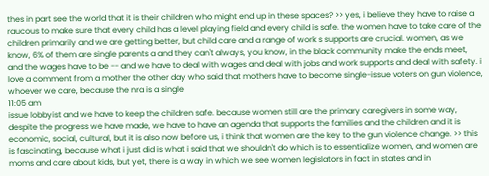thes in part see the world that it is their children who might end up in these spaces? >> yes, i believe they have to raise a raucous to make sure that every child has a level playing field and every child is safe. the women have to take care of the children primarily and we are getting better, but child care and a range of work s supports are crucial. women, as we know, 6% of them are single parents a and they can't always, you know, in the black community make the ends meet, and the wages have to be -- and we have to deal with wages and deal with jobs and work supports and deal with safety. i love a comment from a mother the other day who said that mothers have to become single-issue voters on gun violence, whoever we care, because the nra is a single
11:05 am
issue lobbyist and we have to keep the children safe. because women still are the primary caregivers in some way, despite the progress we have made, we have to have an agenda that supports the families and the children and it is economic, social, cultural, but it is also now before us, i think that women are the key to the gun violence change. >> this is fascinating, because what i just did is what i said that we shouldn't do which is to essentialize women, and women are moms and care about kids, but yet, there is a way in which we see women legislators in fact in states and in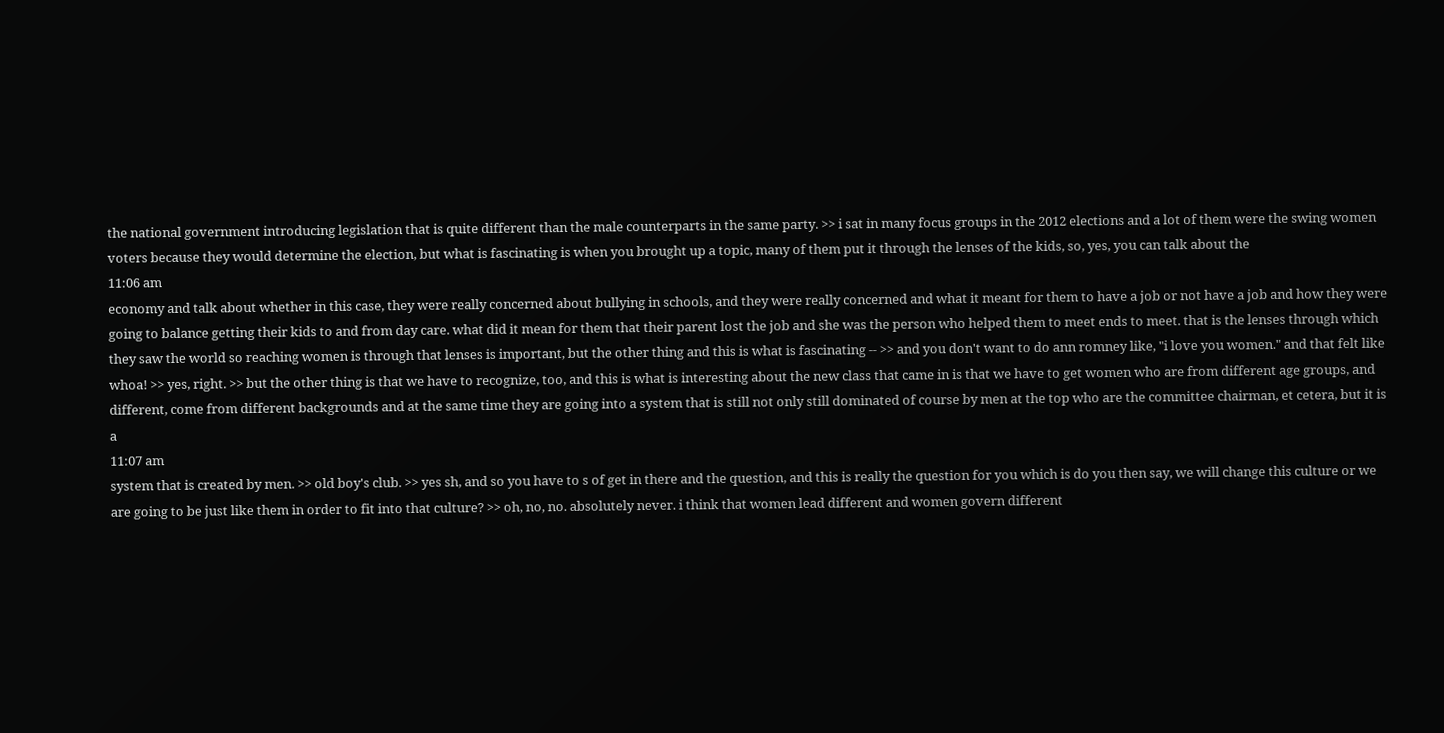the national government introducing legislation that is quite different than the male counterparts in the same party. >> i sat in many focus groups in the 2012 elections and a lot of them were the swing women voters because they would determine the election, but what is fascinating is when you brought up a topic, many of them put it through the lenses of the kids, so, yes, you can talk about the
11:06 am
economy and talk about whether in this case, they were really concerned about bullying in schools, and they were really concerned and what it meant for them to have a job or not have a job and how they were going to balance getting their kids to and from day care. what did it mean for them that their parent lost the job and she was the person who helped them to meet ends to meet. that is the lenses through which they saw the world so reaching women is through that lenses is important, but the other thing and this is what is fascinating -- >> and you don't want to do ann romney like, "i love you women." and that felt like whoa! >> yes, right. >> but the other thing is that we have to recognize, too, and this is what is interesting about the new class that came in is that we have to get women who are from different age groups, and different, come from different backgrounds and at the same time they are going into a system that is still not only still dominated of course by men at the top who are the committee chairman, et cetera, but it is a
11:07 am
system that is created by men. >> old boy's club. >> yes sh, and so you have to s of get in there and the question, and this is really the question for you which is do you then say, we will change this culture or we are going to be just like them in order to fit into that culture? >> oh, no, no. absolutely never. i think that women lead different and women govern different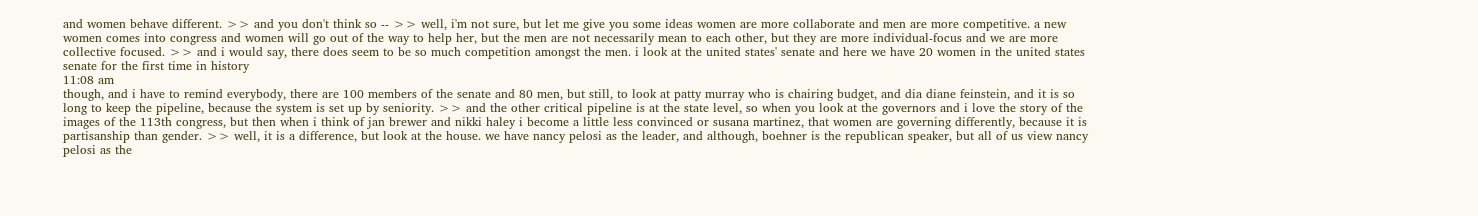and women behave different. >> and you don't think so -- >> well, i'm not sure, but let me give you some ideas women are more collaborate and men are more competitive. a new women comes into congress and women will go out of the way to help her, but the men are not necessarily mean to each other, but they are more individual-focus and we are more collective focused. >> and i would say, there does seem to be so much competition amongst the men. i look at the united states' senate and here we have 20 women in the united states senate for the first time in history
11:08 am
though, and i have to remind everybody, there are 100 members of the senate and 80 men, but still, to look at patty murray who is chairing budget, and dia diane feinstein, and it is so long to keep the pipeline, because the system is set up by seniority. >> and the other critical pipeline is at the state level, so when you look at the governors and i love the story of the images of the 113th congress, but then when i think of jan brewer and nikki haley i become a little less convinced or susana martinez, that women are governing differently, because it is partisanship than gender. >> well, it is a difference, but look at the house. we have nancy pelosi as the leader, and although, boehner is the republican speaker, but all of us view nancy pelosi as the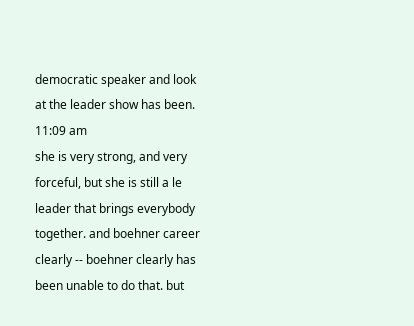democratic speaker and look at the leader show has been.
11:09 am
she is very strong, and very forceful, but she is still a le leader that brings everybody together. and boehner career clearly -- boehner clearly has been unable to do that. but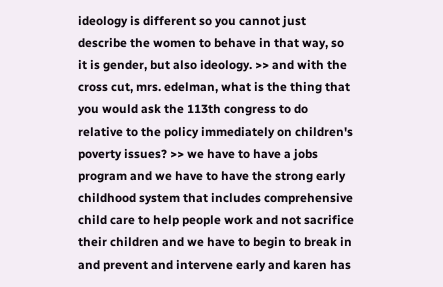ideology is different so you cannot just describe the women to behave in that way, so it is gender, but also ideology. >> and with the cross cut, mrs. edelman, what is the thing that you would ask the 113th congress to do relative to the policy immediately on children's poverty issues? >> we have to have a jobs program and we have to have the strong early childhood system that includes comprehensive child care to help people work and not sacrifice their children and we have to begin to break in and prevent and intervene early and karen has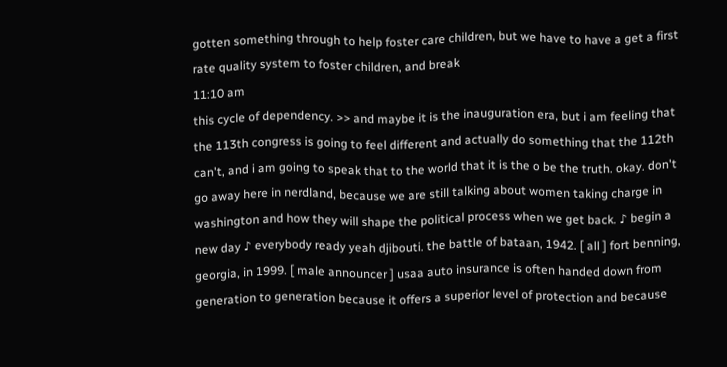gotten something through to help foster care children, but we have to have a get a first rate quality system to foster children, and break
11:10 am
this cycle of dependency. >> and maybe it is the inauguration era, but i am feeling that the 113th congress is going to feel different and actually do something that the 112th can't, and i am going to speak that to the world that it is the o be the truth. okay. don't go away here in nerdland, because we are still talking about women taking charge in washington and how they will shape the political process when we get back. ♪ begin a new day ♪ everybody ready yeah djibouti. the battle of bataan, 1942. [ all ] fort benning, georgia, in 1999. [ male announcer ] usaa auto insurance is often handed down from generation to generation because it offers a superior level of protection and because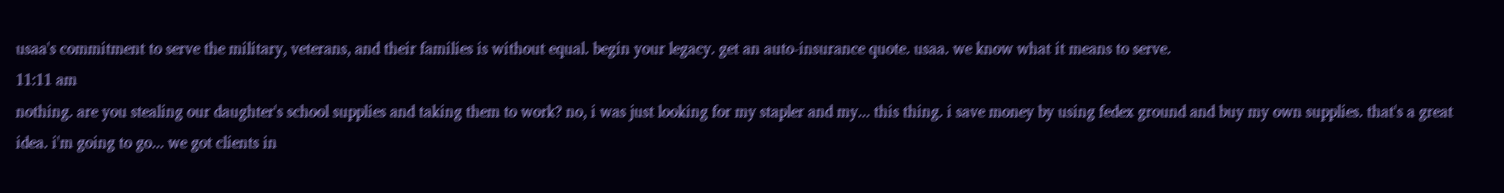usaa's commitment to serve the military, veterans, and their families is without equal. begin your legacy. get an auto-insurance quote. usaa. we know what it means to serve.
11:11 am
nothing. are you stealing our daughter's school supplies and taking them to work? no, i was just looking for my stapler and my... this thing. i save money by using fedex ground and buy my own supplies. that's a great idea. i'm going to go... we got clients in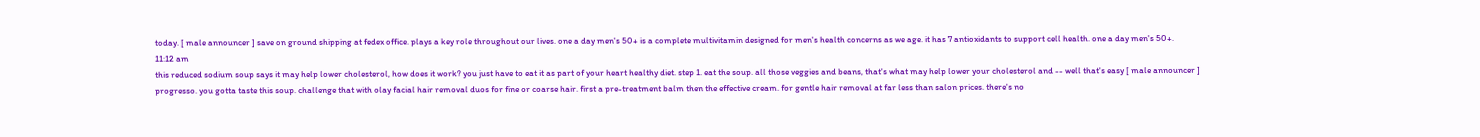today. [ male announcer ] save on ground shipping at fedex office. plays a key role throughout our lives. one a day men's 50+ is a complete multivitamin designed for men's health concerns as we age. it has 7 antioxidants to support cell health. one a day men's 50+.
11:12 am
this reduced sodium soup says it may help lower cholesterol, how does it work? you just have to eat it as part of your heart healthy diet. step 1. eat the soup. all those veggies and beans, that's what may help lower your cholesterol and -- well that's easy [ male announcer ] progresso. you gotta taste this soup. challenge that with olay facial hair removal duos for fine or coarse hair. first a pre-treatment balm then the effective cream. for gentle hair removal at far less than salon prices. there's no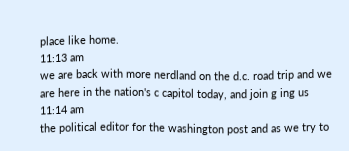place like home.
11:13 am
we are back with more nerdland on the d.c. road trip and we are here in the nation's c capitol today, and join g ing us
11:14 am
the political editor for the washington post and as we try to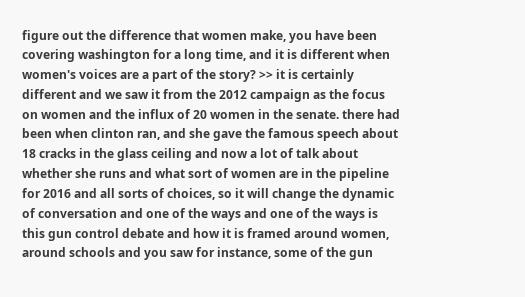figure out the difference that women make, you have been covering washington for a long time, and it is different when women's voices are a part of the story? >> it is certainly different and we saw it from the 2012 campaign as the focus on women and the influx of 20 women in the senate. there had been when clinton ran, and she gave the famous speech about 18 cracks in the glass ceiling and now a lot of talk about whether she runs and what sort of women are in the pipeline for 2016 and all sorts of choices, so it will change the dynamic of conversation and one of the ways and one of the ways is this gun control debate and how it is framed around women, around schools and you saw for instance, some of the gun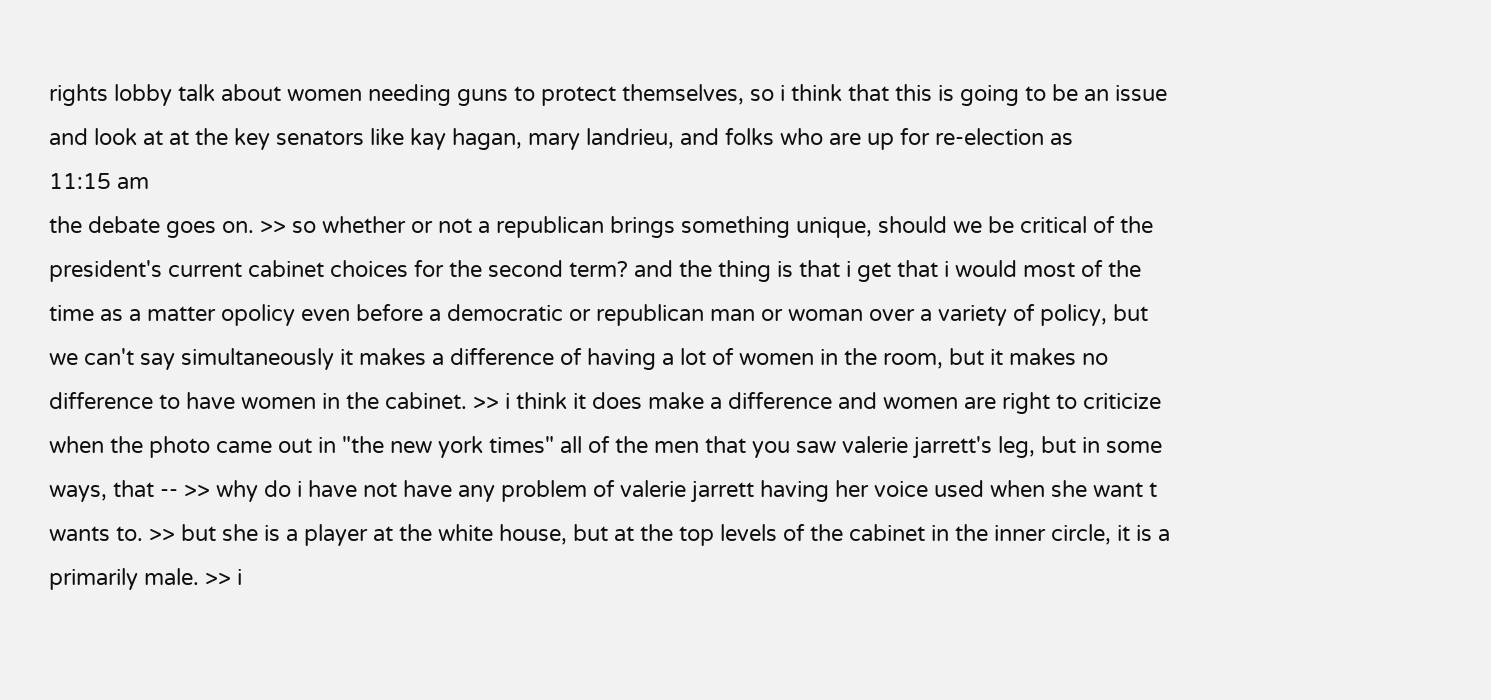rights lobby talk about women needing guns to protect themselves, so i think that this is going to be an issue and look at at the key senators like kay hagan, mary landrieu, and folks who are up for re-election as
11:15 am
the debate goes on. >> so whether or not a republican brings something unique, should we be critical of the president's current cabinet choices for the second term? and the thing is that i get that i would most of the time as a matter opolicy even before a democratic or republican man or woman over a variety of policy, but we can't say simultaneously it makes a difference of having a lot of women in the room, but it makes no difference to have women in the cabinet. >> i think it does make a difference and women are right to criticize when the photo came out in "the new york times" all of the men that you saw valerie jarrett's leg, but in some ways, that -- >> why do i have not have any problem of valerie jarrett having her voice used when she want t wants to. >> but she is a player at the white house, but at the top levels of the cabinet in the inner circle, it is a primarily male. >> i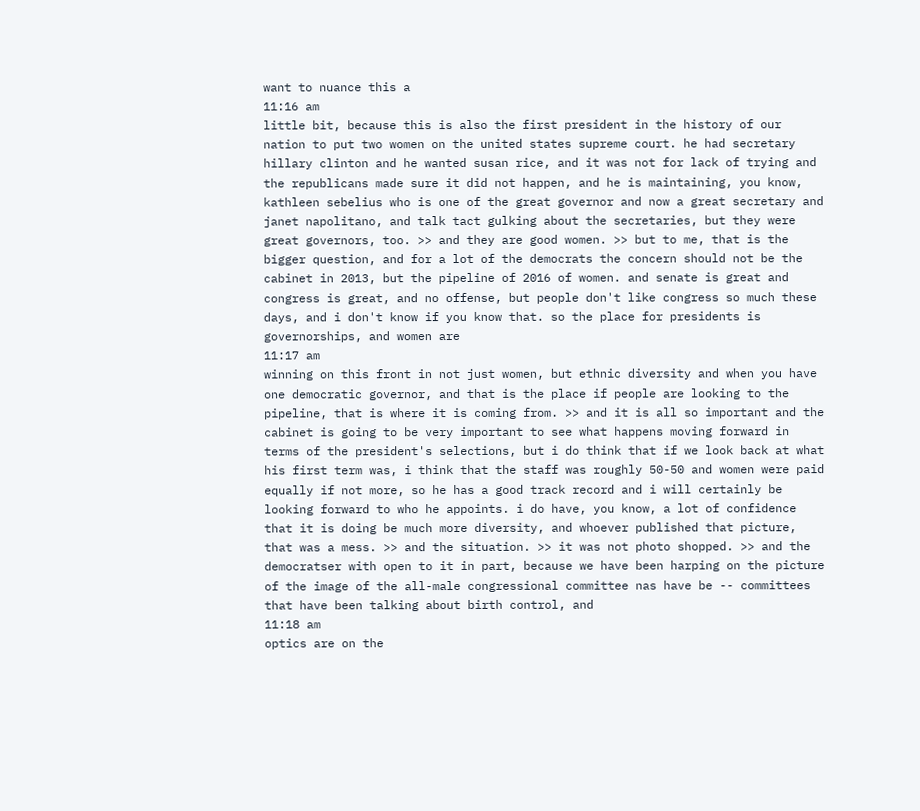want to nuance this a
11:16 am
little bit, because this is also the first president in the history of our nation to put two women on the united states supreme court. he had secretary hillary clinton and he wanted susan rice, and it was not for lack of trying and the republicans made sure it did not happen, and he is maintaining, you know, kathleen sebelius who is one of the great governor and now a great secretary and janet napolitano, and talk tact gulking about the secretaries, but they were great governors, too. >> and they are good women. >> but to me, that is the bigger question, and for a lot of the democrats the concern should not be the cabinet in 2013, but the pipeline of 2016 of women. and senate is great and congress is great, and no offense, but people don't like congress so much these days, and i don't know if you know that. so the place for presidents is governorships, and women are
11:17 am
winning on this front in not just women, but ethnic diversity and when you have one democratic governor, and that is the place if people are looking to the pipeline, that is where it is coming from. >> and it is all so important and the cabinet is going to be very important to see what happens moving forward in terms of the president's selections, but i do think that if we look back at what his first term was, i think that the staff was roughly 50-50 and women were paid equally if not more, so he has a good track record and i will certainly be looking forward to who he appoints. i do have, you know, a lot of confidence that it is doing be much more diversity, and whoever published that picture, that was a mess. >> and the situation. >> it was not photo shopped. >> and the democratser with open to it in part, because we have been harping on the picture of the image of the all-male congressional committee nas have be -- committees that have been talking about birth control, and
11:18 am
optics are on the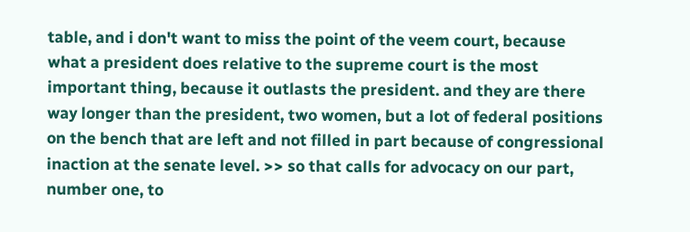table, and i don't want to miss the point of the veem court, because what a president does relative to the supreme court is the most important thing, because it outlasts the president. and they are there way longer than the president, two women, but a lot of federal positions on the bench that are left and not filled in part because of congressional inaction at the senate level. >> so that calls for advocacy on our part, number one, to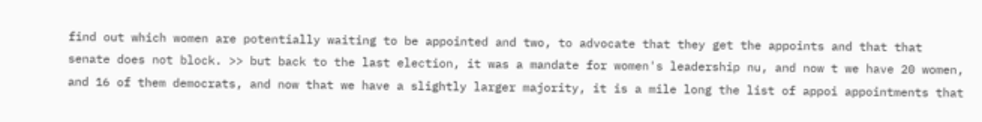find out which women are potentially waiting to be appointed and two, to advocate that they get the appoints and that that senate does not block. >> but back to the last election, it was a mandate for women's leadership nu, and now t we have 20 women, and 16 of them democrats, and now that we have a slightly larger majority, it is a mile long the list of appoi appointments that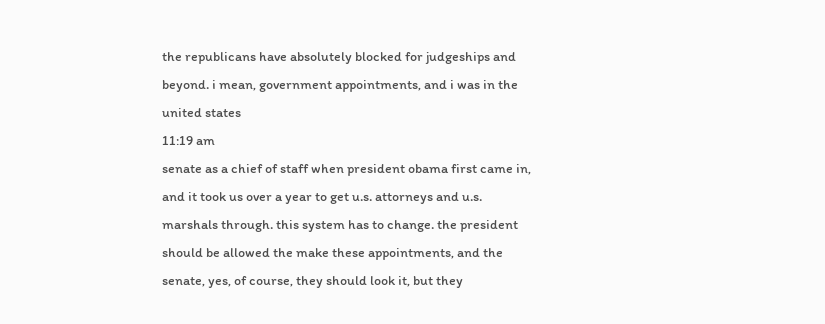the republicans have absolutely blocked for judgeships and beyond. i mean, government appointments, and i was in the united states
11:19 am
senate as a chief of staff when president obama first came in, and it took us over a year to get u.s. attorneys and u.s. marshals through. this system has to change. the president should be allowed the make these appointments, and the senate, yes, of course, they should look it, but they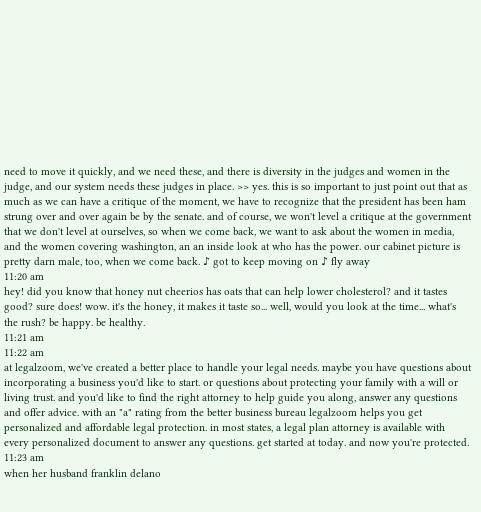need to move it quickly, and we need these, and there is diversity in the judges and women in the judge, and our system needs these judges in place. >> yes. this is so important to just point out that as much as we can have a critique of the moment, we have to recognize that the president has been ham strung over and over again be by the senate. and of course, we won't level a critique at the government that we don't level at ourselves, so when we come back, we want to ask about the women in media, and the women covering washington, an an inside look at who has the power. our cabinet picture is pretty darn male, too, when we come back. ♪ got to keep moving on ♪ fly away
11:20 am
hey! did you know that honey nut cheerios has oats that can help lower cholesterol? and it tastes good? sure does! wow. it's the honey, it makes it taste so... well, would you look at the time... what's the rush? be happy. be healthy.
11:21 am
11:22 am
at legalzoom, we've created a better place to handle your legal needs. maybe you have questions about incorporating a business you'd like to start. or questions about protecting your family with a will or living trust. and you'd like to find the right attorney to help guide you along, answer any questions and offer advice. with an "a" rating from the better business bureau legalzoom helps you get personalized and affordable legal protection. in most states, a legal plan attorney is available with every personalized document to answer any questions. get started at today. and now you're protected.
11:23 am
when her husband franklin delano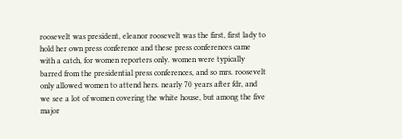roosevelt was president, eleanor roosevelt was the first, first lady to hold her own press conference and these press conferences came with a catch, for women reporters only. women were typically barred from the presidential press conferences, and so mrs. roosevelt only allowed women to attend hers. nearly 70 years after fdr, and we see a lot of women covering the white house, but among the five major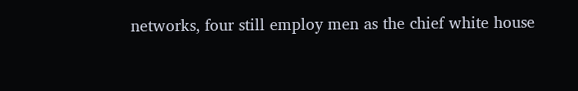networks, four still employ men as the chief white house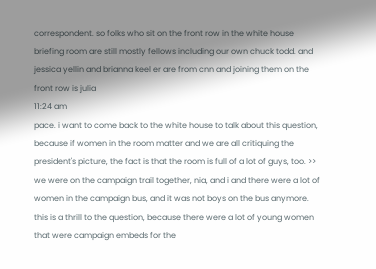correspondent. so folks who sit on the front row in the white house briefing room are still mostly fellows including our own chuck todd. and jessica yellin and brianna keel er are from cnn and joining them on the front row is julia
11:24 am
pace. i want to come back to the white house to talk about this question, because if women in the room matter and we are all critiquing the president's picture, the fact is that the room is full of a lot of guys, too. >> we were on the campaign trail together, nia, and i and there were a lot of women in the campaign bus, and it was not boys on the bus anymore. this is a thrill to the question, because there were a lot of young women that were campaign embeds for the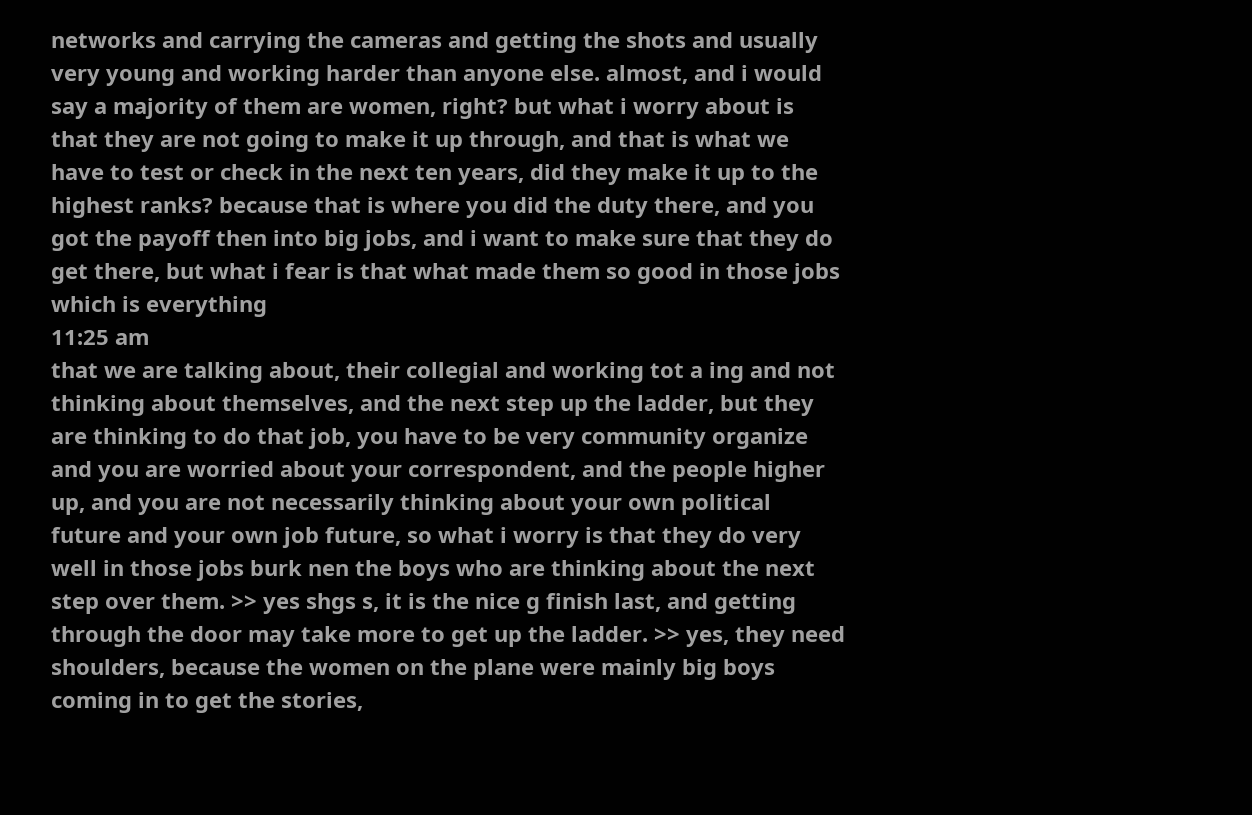networks and carrying the cameras and getting the shots and usually very young and working harder than anyone else. almost, and i would say a majority of them are women, right? but what i worry about is that they are not going to make it up through, and that is what we have to test or check in the next ten years, did they make it up to the highest ranks? because that is where you did the duty there, and you got the payoff then into big jobs, and i want to make sure that they do get there, but what i fear is that what made them so good in those jobs which is everything
11:25 am
that we are talking about, their collegial and working tot a ing and not thinking about themselves, and the next step up the ladder, but they are thinking to do that job, you have to be very community organize and you are worried about your correspondent, and the people higher up, and you are not necessarily thinking about your own political future and your own job future, so what i worry is that they do very well in those jobs burk nen the boys who are thinking about the next step over them. >> yes shgs s, it is the nice g finish last, and getting through the door may take more to get up the ladder. >> yes, they need shoulders, because the women on the plane were mainly big boys coming in to get the stories,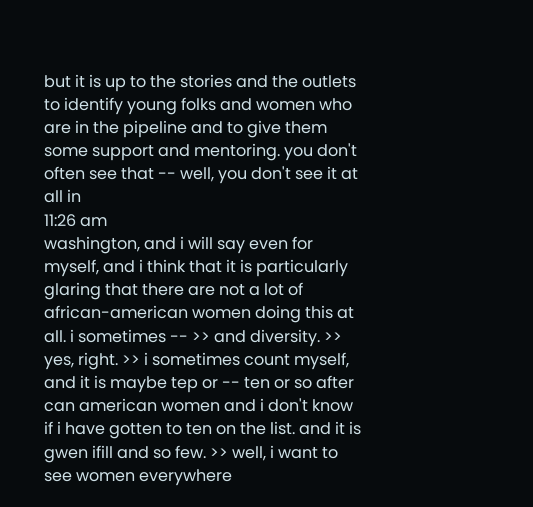but it is up to the stories and the outlets to identify young folks and women who are in the pipeline and to give them some support and mentoring. you don't often see that -- well, you don't see it at all in
11:26 am
washington, and i will say even for myself, and i think that it is particularly glaring that there are not a lot of african-american women doing this at all. i sometimes -- >> and diversity. >> yes, right. >> i sometimes count myself, and it is maybe tep or -- ten or so after can american women and i don't know if i have gotten to ten on the list. and it is gwen ifill and so few. >> well, i want to see women everywhere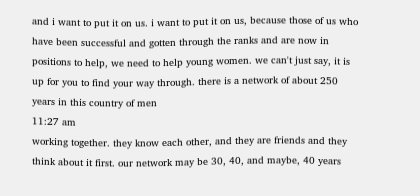and i want to put it on us. i want to put it on us, because those of us who have been successful and gotten through the ranks and are now in positions to help, we need to help young women. we can't just say, it is up for you to find your way through. there is a network of about 250 years in this country of men
11:27 am
working together. they know each other, and they are friends and they think about it first. our network may be 30, 40, and maybe, 40 years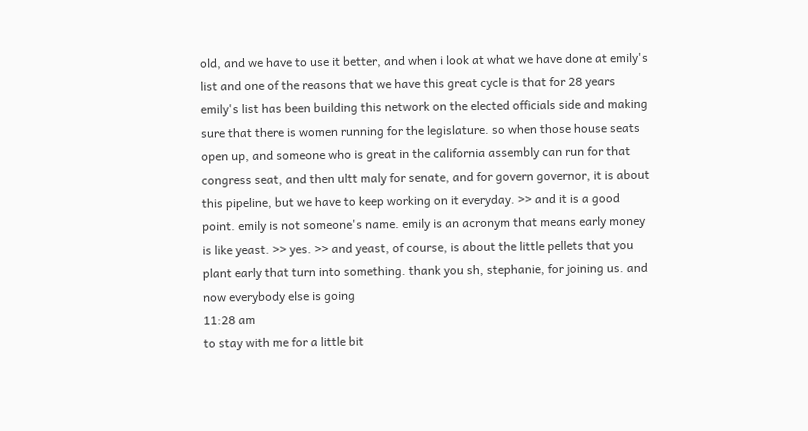old, and we have to use it better, and when i look at what we have done at emily's list and one of the reasons that we have this great cycle is that for 28 years emily's list has been building this network on the elected officials side and making sure that there is women running for the legislature. so when those house seats open up, and someone who is great in the california assembly can run for that congress seat, and then ultt maly for senate, and for govern governor, it is about this pipeline, but we have to keep working on it everyday. >> and it is a good point. emily is not someone's name. emily is an acronym that means early money is like yeast. >> yes. >> and yeast, of course, is about the little pellets that you plant early that turn into something. thank you sh, stephanie, for joining us. and now everybody else is going
11:28 am
to stay with me for a little bit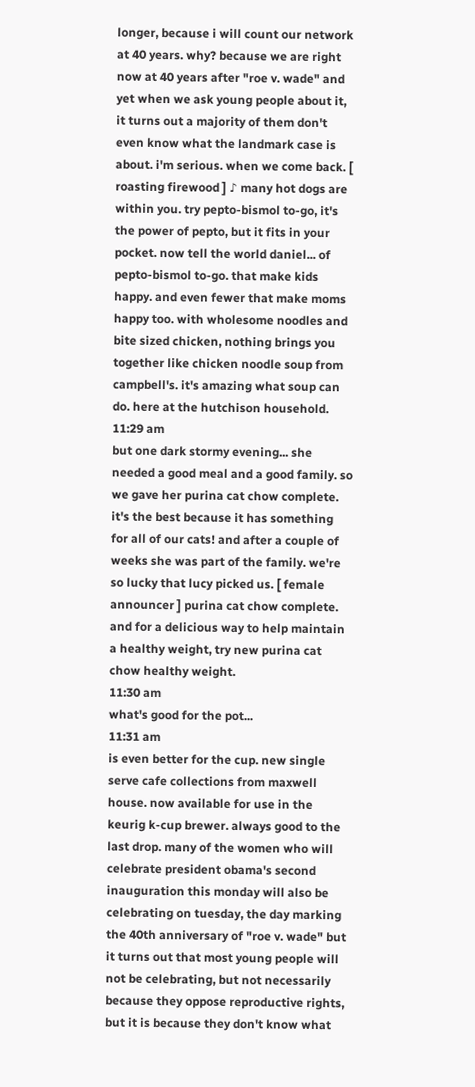longer, because i will count our network at 40 years. why? because we are right now at 40 years after "roe v. wade" and yet when we ask young people about it, it turns out a majority of them don't even know what the landmark case is about. i'm serious. when we come back. [ roasting firewood ] ♪ many hot dogs are within you. try pepto-bismol to-go, it's the power of pepto, but it fits in your pocket. now tell the world daniel... of pepto-bismol to-go. that make kids happy. and even fewer that make moms happy too. with wholesome noodles and bite sized chicken, nothing brings you together like chicken noodle soup from campbell's. it's amazing what soup can do. here at the hutchison household.
11:29 am
but one dark stormy evening... she needed a good meal and a good family. so we gave her purina cat chow complete. it's the best because it has something for all of our cats! and after a couple of weeks she was part of the family. we're so lucky that lucy picked us. [ female announcer ] purina cat chow complete. and for a delicious way to help maintain a healthy weight, try new purina cat chow healthy weight.
11:30 am
what's good for the pot...
11:31 am
is even better for the cup. new single serve cafe collections from maxwell house. now available for use in the keurig k-cup brewer. always good to the last drop. many of the women who will celebrate president obama's second inauguration this monday will also be celebrating on tuesday, the day marking the 40th anniversary of "roe v. wade" but it turns out that most young people will not be celebrating, but not necessarily because they oppose reproductive rights, but it is because they don't know what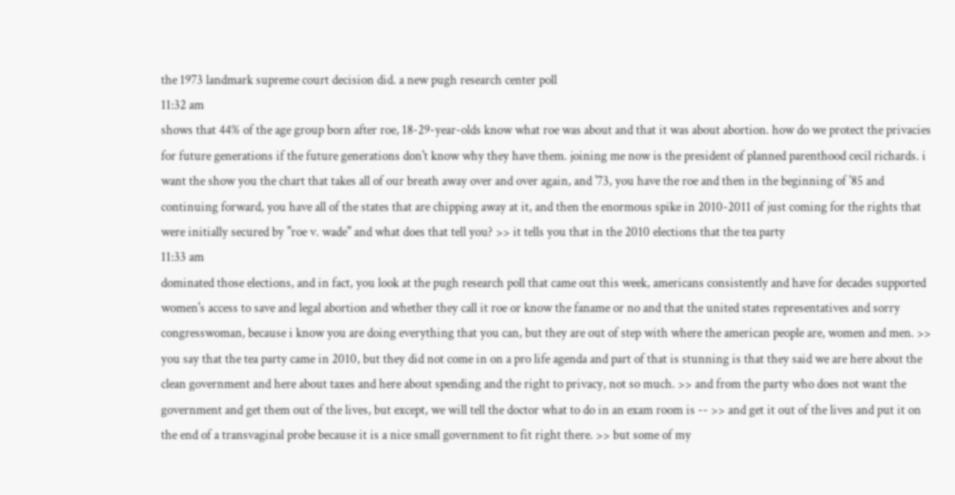the 1973 landmark supreme court decision did. a new pugh research center poll
11:32 am
shows that 44% of the age group born after roe, 18-29-year-olds know what roe was about and that it was about abortion. how do we protect the privacies for future generations if the future generations don't know why they have them. joining me now is the president of planned parenthood cecil richards. i want the show you the chart that takes all of our breath away over and over again, and '73, you have the roe and then in the beginning of '85 and continuing forward, you have all of the states that are chipping away at it, and then the enormous spike in 2010-2011 of just coming for the rights that were initially secured by "roe v. wade" and what does that tell you? >> it tells you that in the 2010 elections that the tea party
11:33 am
dominated those elections, and in fact, you look at the pugh research poll that came out this week, americans consistently and have for decades supported women's access to save and legal abortion and whether they call it roe or know the faname or no and that the united states representatives and sorry congresswoman, because i know you are doing everything that you can, but they are out of step with where the american people are, women and men. >> you say that the tea party came in 2010, but they did not come in on a pro life agenda and part of that is stunning is that they said we are here about the clean government and here about taxes and here about spending and the right to privacy, not so much. >> and from the party who does not want the government and get them out of the lives, but except, we will tell the doctor what to do in an exam room is -- >> and get it out of the lives and put it on the end of a transvaginal probe because it is a nice small government to fit right there. >> but some of my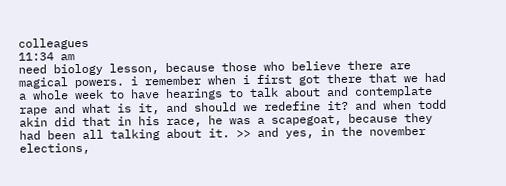colleagues
11:34 am
need biology lesson, because those who believe there are magical powers. i remember when i first got there that we had a whole week to have hearings to talk about and contemplate rape and what is it, and should we redefine it? and when todd akin did that in his race, he was a scapegoat, because they had been all talking about it. >> and yes, in the november elections,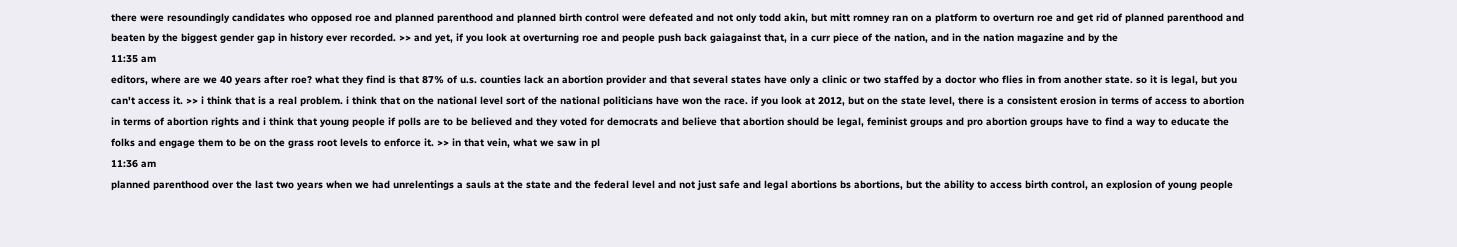there were resoundingly candidates who opposed roe and planned parenthood and planned birth control were defeated and not only todd akin, but mitt romney ran on a platform to overturn roe and get rid of planned parenthood and beaten by the biggest gender gap in history ever recorded. >> and yet, if you look at overturning roe and people push back gaiagainst that, in a curr piece of the nation, and in the nation magazine and by the
11:35 am
editors, where are we 40 years after roe? what they find is that 87% of u.s. counties lack an abortion provider and that several states have only a clinic or two staffed by a doctor who flies in from another state. so it is legal, but you can't access it. >> i think that is a real problem. i think that on the national level sort of the national politicians have won the race. if you look at 2012, but on the state level, there is a consistent erosion in terms of access to abortion in terms of abortion rights and i think that young people if polls are to be believed and they voted for democrats and believe that abortion should be legal, feminist groups and pro abortion groups have to find a way to educate the folks and engage them to be on the grass root levels to enforce it. >> in that vein, what we saw in pl
11:36 am
planned parenthood over the last two years when we had unrelentings a sauls at the state and the federal level and not just safe and legal abortions bs abortions, but the ability to access birth control, an explosion of young people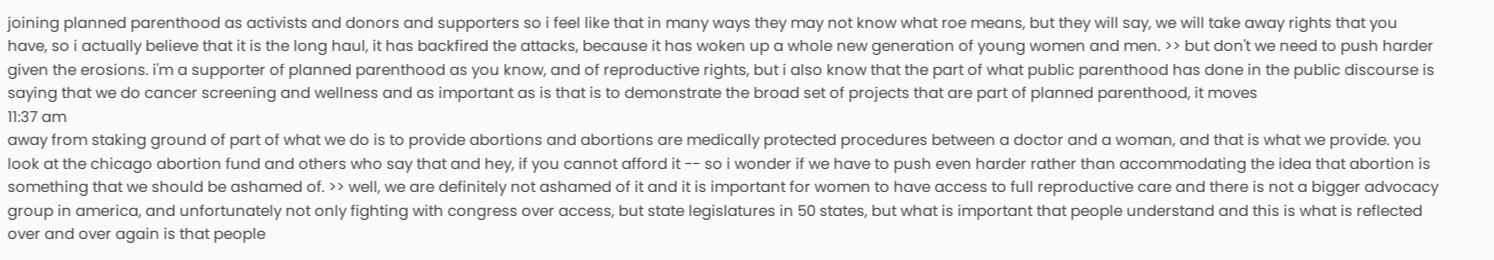joining planned parenthood as activists and donors and supporters so i feel like that in many ways they may not know what roe means, but they will say, we will take away rights that you have, so i actually believe that it is the long haul, it has backfired the attacks, because it has woken up a whole new generation of young women and men. >> but don't we need to push harder given the erosions. i'm a supporter of planned parenthood as you know, and of reproductive rights, but i also know that the part of what public parenthood has done in the public discourse is saying that we do cancer screening and wellness and as important as is that is to demonstrate the broad set of projects that are part of planned parenthood, it moves
11:37 am
away from staking ground of part of what we do is to provide abortions and abortions are medically protected procedures between a doctor and a woman, and that is what we provide. you look at the chicago abortion fund and others who say that and hey, if you cannot afford it -- so i wonder if we have to push even harder rather than accommodating the idea that abortion is something that we should be ashamed of. >> well, we are definitely not ashamed of it and it is important for women to have access to full reproductive care and there is not a bigger advocacy group in america, and unfortunately not only fighting with congress over access, but state legislatures in 50 states, but what is important that people understand and this is what is reflected over and over again is that people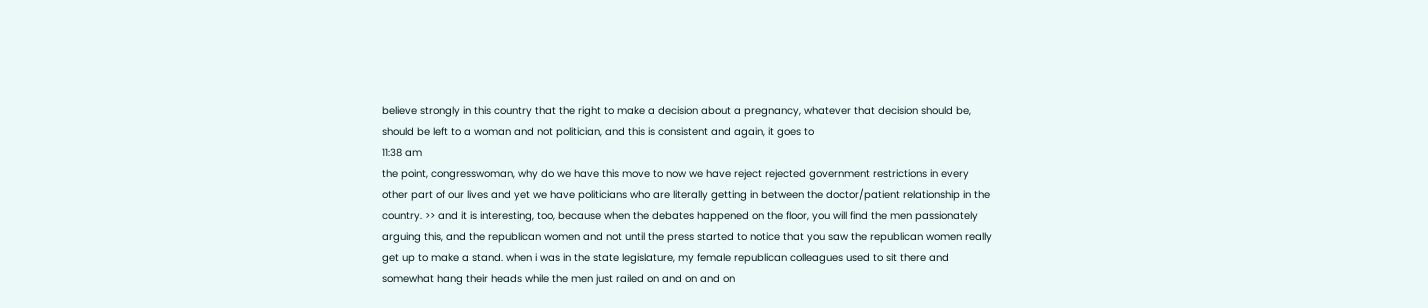believe strongly in this country that the right to make a decision about a pregnancy, whatever that decision should be, should be left to a woman and not politician, and this is consistent and again, it goes to
11:38 am
the point, congresswoman, why do we have this move to now we have reject rejected government restrictions in every other part of our lives and yet we have politicians who are literally getting in between the doctor/patient relationship in the country. >> and it is interesting, too, because when the debates happened on the floor, you will find the men passionately arguing this, and the republican women and not until the press started to notice that you saw the republican women really get up to make a stand. when i was in the state legislature, my female republican colleagues used to sit there and somewhat hang their heads while the men just railed on and on and on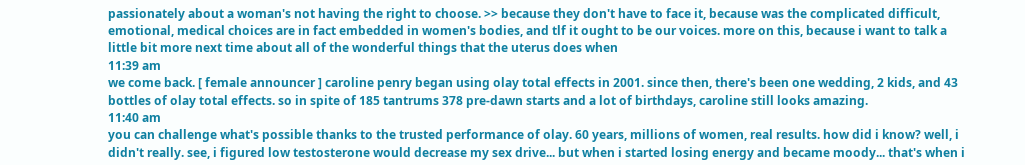passionately about a woman's not having the right to choose. >> because they don't have to face it, because was the complicated difficult, emotional, medical choices are in fact embedded in women's bodies, and tlf it ought to be our voices. more on this, because i want to talk a little bit more next time about all of the wonderful things that the uterus does when
11:39 am
we come back. [ female announcer ] caroline penry began using olay total effects in 2001. since then, there's been one wedding, 2 kids, and 43 bottles of olay total effects. so in spite of 185 tantrums 378 pre-dawn starts and a lot of birthdays, caroline still looks amazing.
11:40 am
you can challenge what's possible thanks to the trusted performance of olay. 60 years, millions of women, real results. how did i know? well, i didn't really. see, i figured low testosterone would decrease my sex drive... but when i started losing energy and became moody... that's when i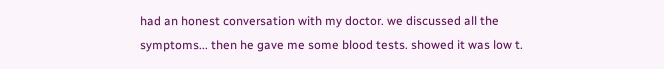had an honest conversation with my doctor. we discussed all the symptoms... then he gave me some blood tests. showed it was low t.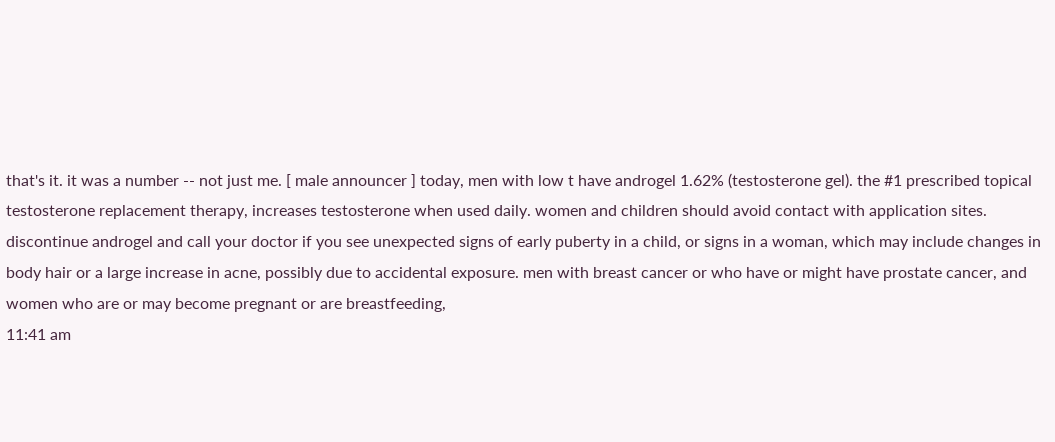that's it. it was a number -- not just me. [ male announcer ] today, men with low t have androgel 1.62% (testosterone gel). the #1 prescribed topical testosterone replacement therapy, increases testosterone when used daily. women and children should avoid contact with application sites. discontinue androgel and call your doctor if you see unexpected signs of early puberty in a child, or signs in a woman, which may include changes in body hair or a large increase in acne, possibly due to accidental exposure. men with breast cancer or who have or might have prostate cancer, and women who are or may become pregnant or are breastfeeding,
11:41 am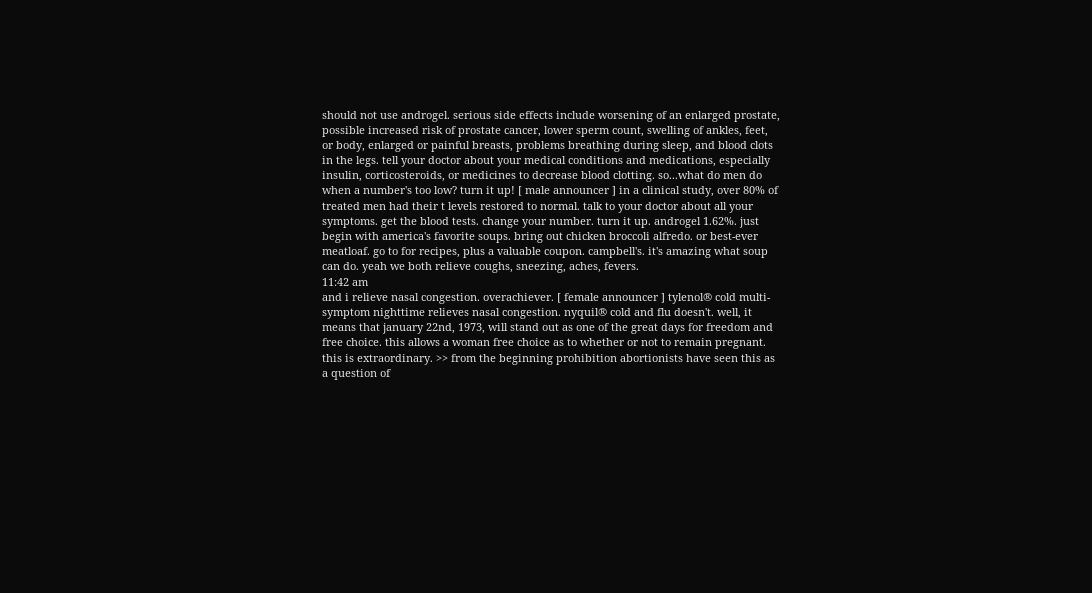should not use androgel. serious side effects include worsening of an enlarged prostate, possible increased risk of prostate cancer, lower sperm count, swelling of ankles, feet, or body, enlarged or painful breasts, problems breathing during sleep, and blood clots in the legs. tell your doctor about your medical conditions and medications, especially insulin, corticosteroids, or medicines to decrease blood clotting. so...what do men do when a number's too low? turn it up! [ male announcer ] in a clinical study, over 80% of treated men had their t levels restored to normal. talk to your doctor about all your symptoms. get the blood tests. change your number. turn it up. androgel 1.62%. just begin with america's favorite soups. bring out chicken broccoli alfredo. or best-ever meatloaf. go to for recipes, plus a valuable coupon. campbell's. it's amazing what soup can do. yeah we both relieve coughs, sneezing, aches, fevers.
11:42 am
and i relieve nasal congestion. overachiever. [ female announcer ] tylenol® cold multi-symptom nighttime relieves nasal congestion. nyquil® cold and flu doesn't. well, it means that january 22nd, 1973, will stand out as one of the great days for freedom and free choice. this allows a woman free choice as to whether or not to remain pregnant. this is extraordinary. >> from the beginning prohibition abortionists have seen this as a question of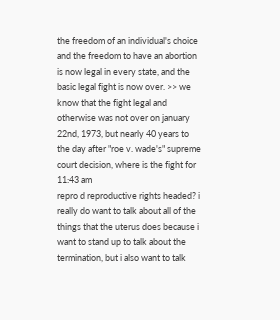the freedom of an individual's choice and the freedom to have an abortion is now legal in every state, and the basic legal fight is now over. >> we know that the fight legal and otherwise was not over on january 22nd, 1973, but nearly 40 years to the day after "roe v. wade's" supreme court decision, where is the fight for
11:43 am
repro d reproductive rights headed? i really do want to talk about all of the things that the uterus does because i want to stand up to talk about the termination, but i also want to talk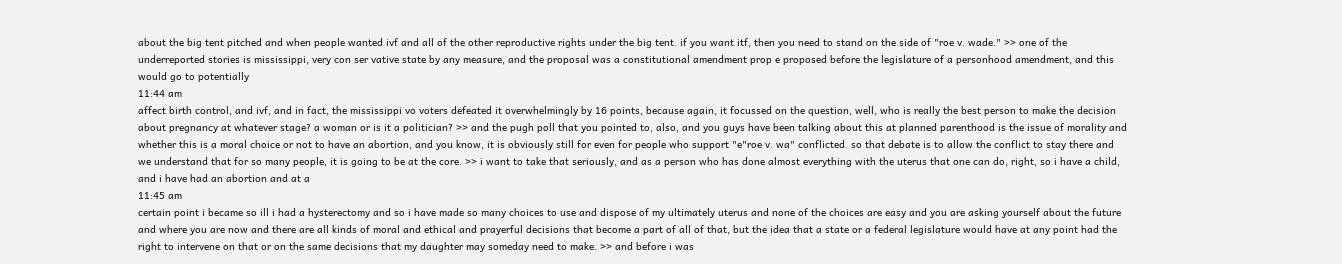about the big tent pitched and when people wanted ivf and all of the other reproductive rights under the big tent. if you want itf, then you need to stand on the side of "roe v. wade." >> one of the underreported stories is mississippi, very con ser vative state by any measure, and the proposal was a constitutional amendment prop e proposed before the legislature of a personhood amendment, and this would go to potentially
11:44 am
affect birth control, and ivf, and in fact, the mississippi vo voters defeated it overwhelmingly by 16 points, because again, it focussed on the question, well, who is really the best person to make the decision about pregnancy at whatever stage? a woman or is it a politician? >> and the pugh poll that you pointed to, also, and you guys have been talking about this at planned parenthood is the issue of morality and whether this is a moral choice or not to have an abortion, and you know, it is obviously still for even for people who support "e"roe v. wa" conflicted. so that debate is to allow the conflict to stay there and we understand that for so many people, it is going to be at the core. >> i want to take that seriously, and as a person who has done almost everything with the uterus that one can do, right, so i have a child, and i have had an abortion and at a
11:45 am
certain point i became so ill i had a hysterectomy and so i have made so many choices to use and dispose of my ultimately uterus and none of the choices are easy and you are asking yourself about the future and where you are now and there are all kinds of moral and ethical and prayerful decisions that become a part of all of that, but the idea that a state or a federal legislature would have at any point had the right to intervene on that or on the same decisions that my daughter may someday need to make. >> and before i was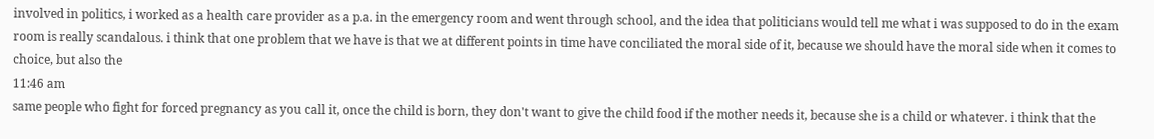involved in politics, i worked as a health care provider as a p.a. in the emergency room and went through school, and the idea that politicians would tell me what i was supposed to do in the exam room is really scandalous. i think that one problem that we have is that we at different points in time have conciliated the moral side of it, because we should have the moral side when it comes to choice, but also the
11:46 am
same people who fight for forced pregnancy as you call it, once the child is born, they don't want to give the child food if the mother needs it, because she is a child or whatever. i think that the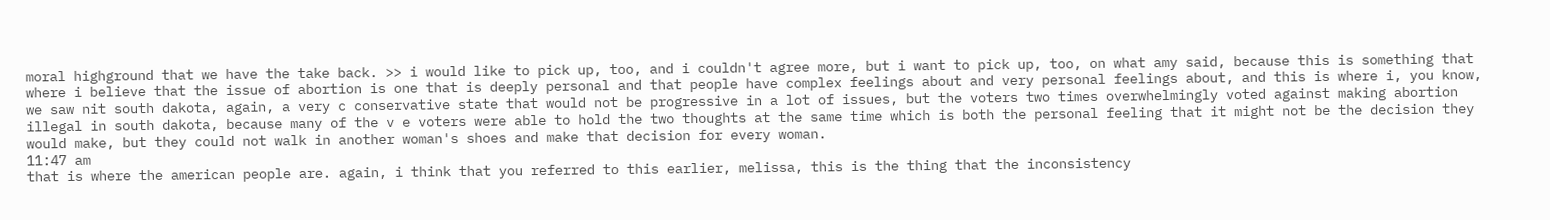moral highground that we have the take back. >> i would like to pick up, too, and i couldn't agree more, but i want to pick up, too, on what amy said, because this is something that where i believe that the issue of abortion is one that is deeply personal and that people have complex feelings about and very personal feelings about, and this is where i, you know, we saw nit south dakota, again, a very c conservative state that would not be progressive in a lot of issues, but the voters two times overwhelmingly voted against making abortion illegal in south dakota, because many of the v e voters were able to hold the two thoughts at the same time which is both the personal feeling that it might not be the decision they would make, but they could not walk in another woman's shoes and make that decision for every woman.
11:47 am
that is where the american people are. again, i think that you referred to this earlier, melissa, this is the thing that the inconsistency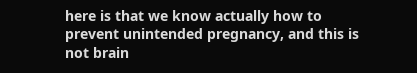here is that we know actually how to prevent unintended pregnancy, and this is not brain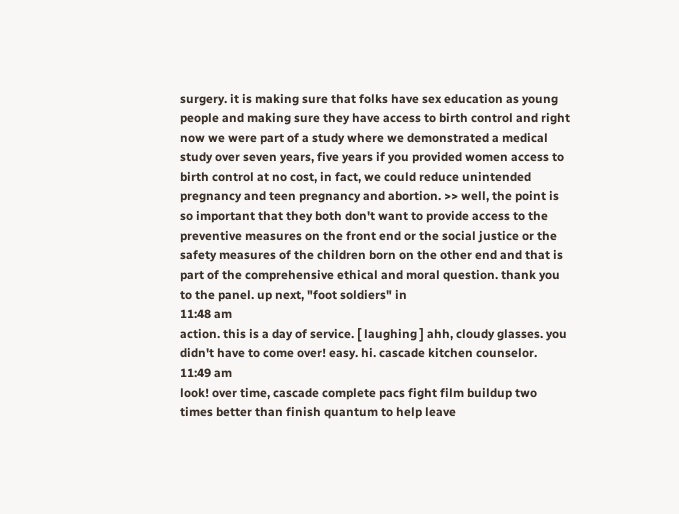surgery. it is making sure that folks have sex education as young people and making sure they have access to birth control and right now we were part of a study where we demonstrated a medical study over seven years, five years if you provided women access to birth control at no cost, in fact, we could reduce unintended pregnancy and teen pregnancy and abortion. >> well, the point is so important that they both don't want to provide access to the preventive measures on the front end or the social justice or the safety measures of the children born on the other end and that is part of the comprehensive ethical and moral question. thank you to the panel. up next, "foot soldiers" in
11:48 am
action. this is a day of service. [ laughing ] ahh, cloudy glasses. you didn't have to come over! easy. hi. cascade kitchen counselor.
11:49 am
look! over time, cascade complete pacs fight film buildup two times better than finish quantum to help leave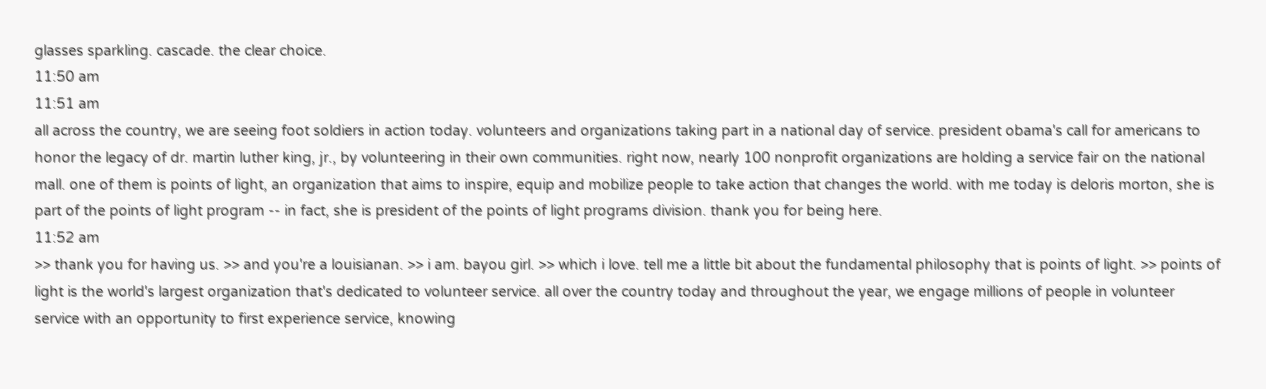glasses sparkling. cascade. the clear choice.
11:50 am
11:51 am
all across the country, we are seeing foot soldiers in action today. volunteers and organizations taking part in a national day of service. president obama's call for americans to honor the legacy of dr. martin luther king, jr., by volunteering in their own communities. right now, nearly 100 nonprofit organizations are holding a service fair on the national mall. one of them is points of light, an organization that aims to inspire, equip and mobilize people to take action that changes the world. with me today is deloris morton, she is part of the points of light program -- in fact, she is president of the points of light programs division. thank you for being here.
11:52 am
>> thank you for having us. >> and you're a louisianan. >> i am. bayou girl. >> which i love. tell me a little bit about the fundamental philosophy that is points of light. >> points of light is the world's largest organization that's dedicated to volunteer service. all over the country today and throughout the year, we engage millions of people in volunteer service with an opportunity to first experience service, knowing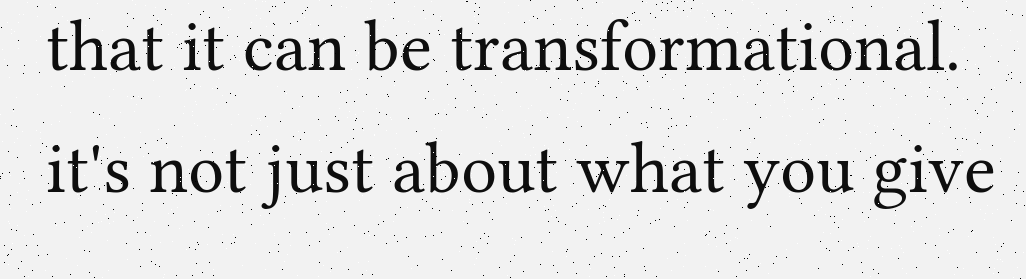that it can be transformational. it's not just about what you give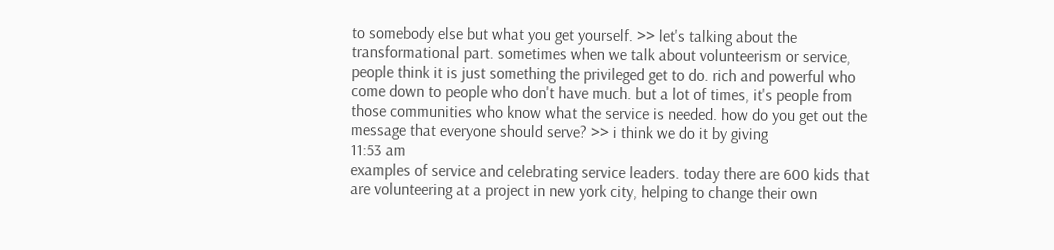to somebody else but what you get yourself. >> let's talking about the transformational part. sometimes when we talk about volunteerism or service, people think it is just something the privileged get to do. rich and powerful who come down to people who don't have much. but a lot of times, it's people from those communities who know what the service is needed. how do you get out the message that everyone should serve? >> i think we do it by giving
11:53 am
examples of service and celebrating service leaders. today there are 600 kids that are volunteering at a project in new york city, helping to change their own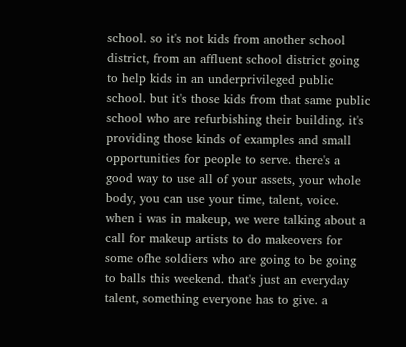school. so it's not kids from another school district, from an affluent school district going to help kids in an underprivileged public school. but it's those kids from that same public school who are refurbishing their building. it's providing those kinds of examples and small opportunities for people to serve. there's a good way to use all of your assets, your whole body, you can use your time, talent, voice. when i was in makeup, we were talking about a call for makeup artists to do makeovers for some ofhe soldiers who are going to be going to balls this weekend. that's just an everyday talent, something everyone has to give. a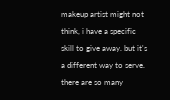makeup artist might not think, i have a specific skill to give away. but it's a different way to serve. there are so many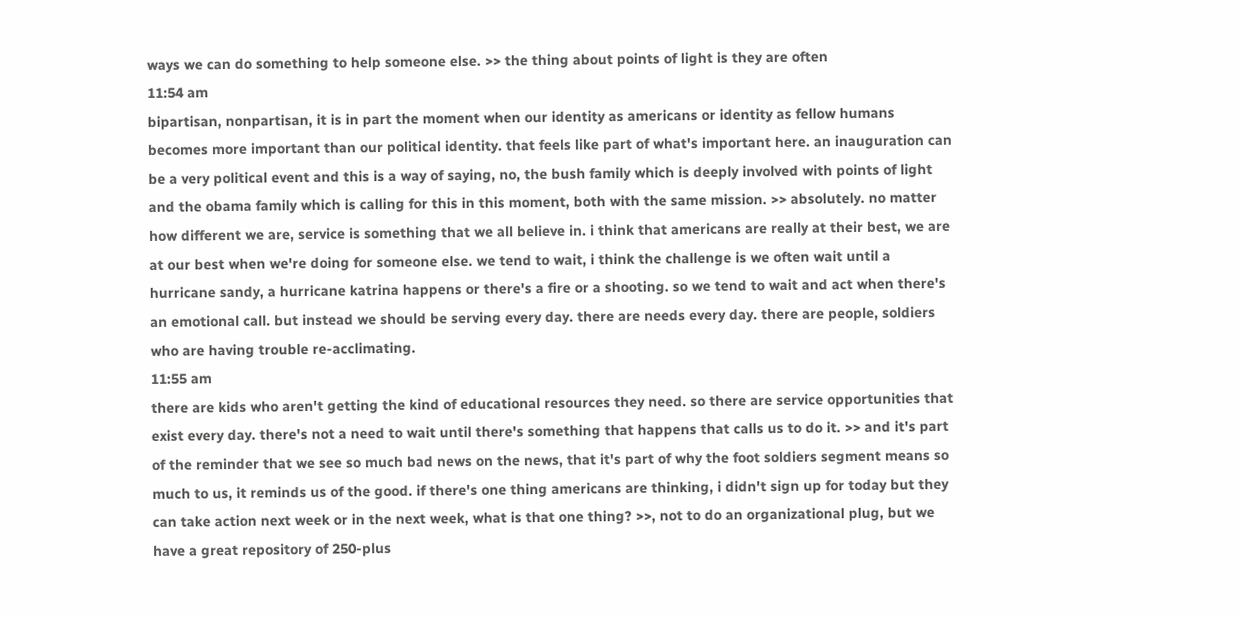ways we can do something to help someone else. >> the thing about points of light is they are often
11:54 am
bipartisan, nonpartisan, it is in part the moment when our identity as americans or identity as fellow humans becomes more important than our political identity. that feels like part of what's important here. an inauguration can be a very political event and this is a way of saying, no, the bush family which is deeply involved with points of light and the obama family which is calling for this in this moment, both with the same mission. >> absolutely. no matter how different we are, service is something that we all believe in. i think that americans are really at their best, we are at our best when we're doing for someone else. we tend to wait, i think the challenge is we often wait until a hurricane sandy, a hurricane katrina happens or there's a fire or a shooting. so we tend to wait and act when there's an emotional call. but instead we should be serving every day. there are needs every day. there are people, soldiers who are having trouble re-acclimating.
11:55 am
there are kids who aren't getting the kind of educational resources they need. so there are service opportunities that exist every day. there's not a need to wait until there's something that happens that calls us to do it. >> and it's part of the reminder that we see so much bad news on the news, that it's part of why the foot soldiers segment means so much to us, it reminds us of the good. if there's one thing americans are thinking, i didn't sign up for today but they can take action next week or in the next week, what is that one thing? >>, not to do an organizational plug, but we have a great repository of 250-plus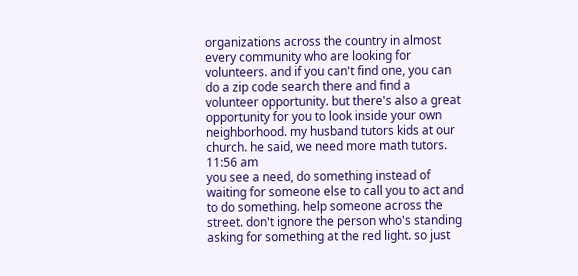organizations across the country in almost every community who are looking for volunteers. and if you can't find one, you can do a zip code search there and find a volunteer opportunity. but there's also a great opportunity for you to look inside your own neighborhood. my husband tutors kids at our church. he said, we need more math tutors.
11:56 am
you see a need, do something instead of waiting for someone else to call you to act and to do something. help someone across the street. don't ignore the person who's standing asking for something at the red light. so just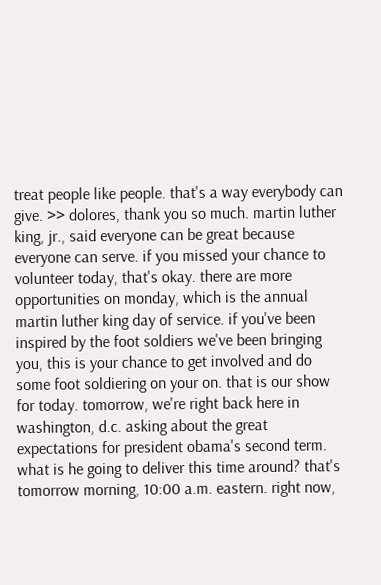treat people like people. that's a way everybody can give. >> dolores, thank you so much. martin luther king, jr., said everyone can be great because everyone can serve. if you missed your chance to volunteer today, that's okay. there are more opportunities on monday, which is the annual martin luther king day of service. if you've been inspired by the foot soldiers we've been bringing you, this is your chance to get involved and do some foot soldiering on your on. that is our show for today. tomorrow, we're right back here in washington, d.c. asking about the great expectations for president obama's second term. what is he going to deliver this time around? that's tomorrow morning, 10:00 a.m. eastern. right now,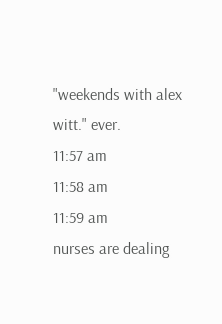"weekends with alex witt." ever.
11:57 am
11:58 am
11:59 am
nurses are dealing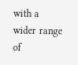with a wider range of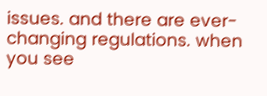issues. and there are ever-changing regulations. when you see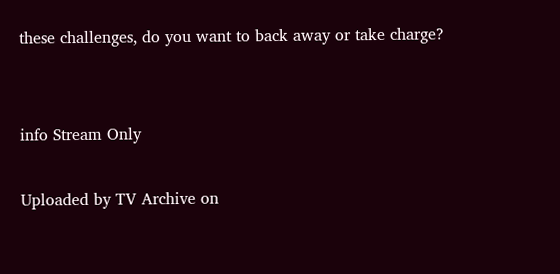these challenges, do you want to back away or take charge?


info Stream Only

Uploaded by TV Archive on